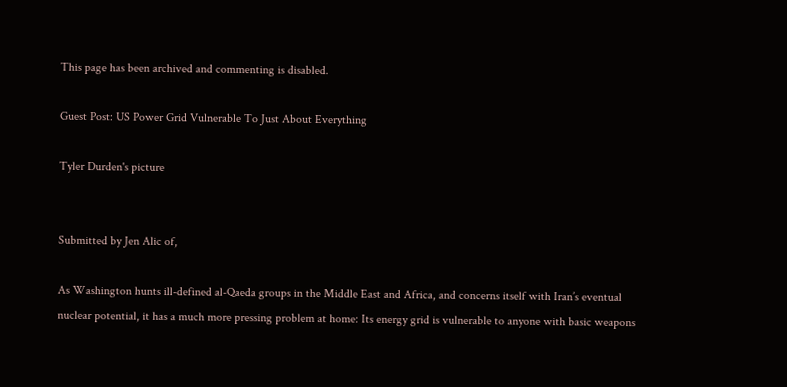This page has been archived and commenting is disabled.

Guest Post: US Power Grid Vulnerable To Just About Everything

Tyler Durden's picture


Submitted by Jen Alic of,

As Washington hunts ill-defined al-Qaeda groups in the Middle East and Africa, and concerns itself with Iran’s eventual nuclear potential, it has a much more pressing problem at home: Its energy grid is vulnerable to anyone with basic weapons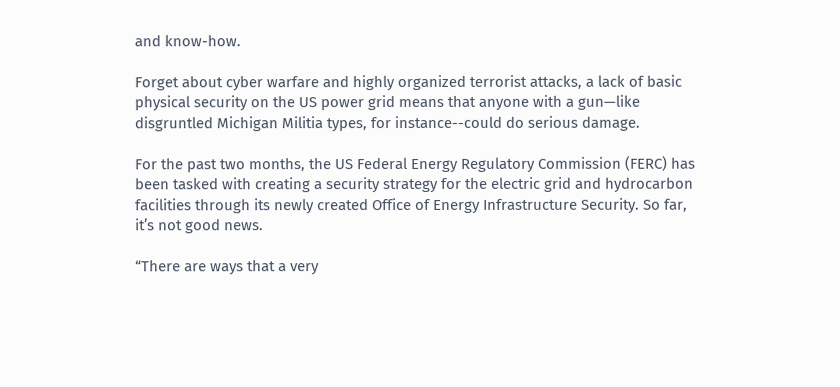and know-how.

Forget about cyber warfare and highly organized terrorist attacks, a lack of basic physical security on the US power grid means that anyone with a gun—like disgruntled Michigan Militia types, for instance--could do serious damage.

For the past two months, the US Federal Energy Regulatory Commission (FERC) has been tasked with creating a security strategy for the electric grid and hydrocarbon facilities through its newly created Office of Energy Infrastructure Security. So far, it’s not good news.

“There are ways that a very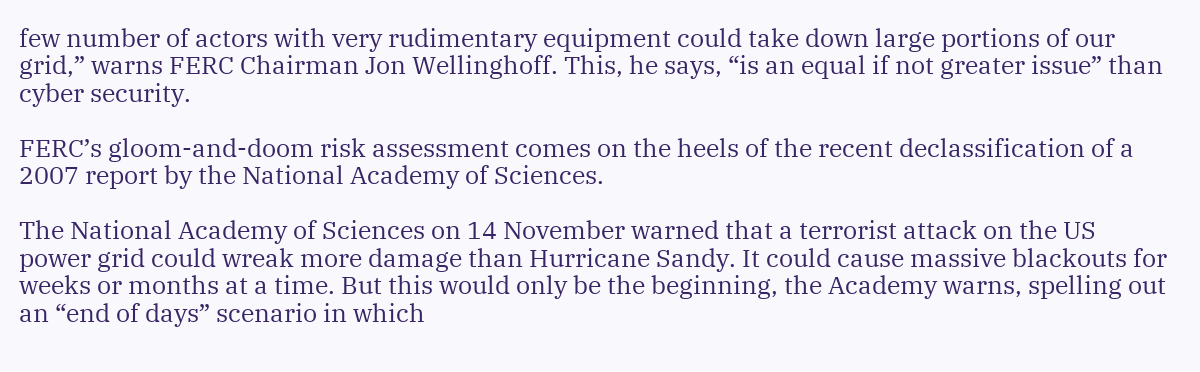few number of actors with very rudimentary equipment could take down large portions of our grid,” warns FERC Chairman Jon Wellinghoff. This, he says, “is an equal if not greater issue” than cyber security.

FERC’s gloom-and-doom risk assessment comes on the heels of the recent declassification of a 2007 report by the National Academy of Sciences.

The National Academy of Sciences on 14 November warned that a terrorist attack on the US power grid could wreak more damage than Hurricane Sandy. It could cause massive blackouts for weeks or months at a time. But this would only be the beginning, the Academy warns, spelling out an “end of days” scenario in which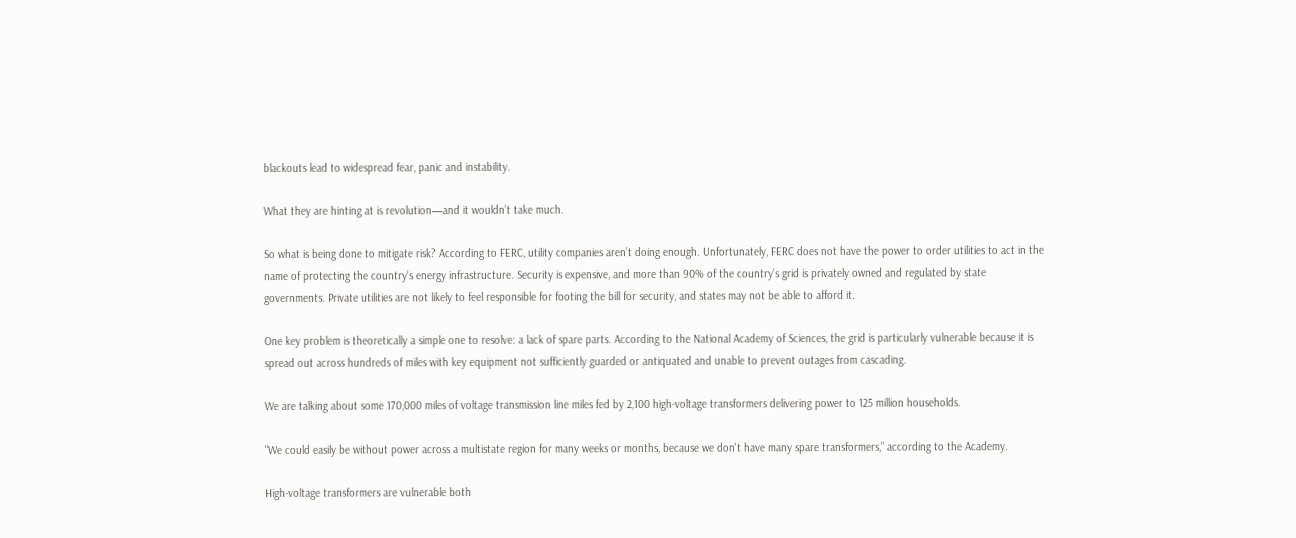blackouts lead to widespread fear, panic and instability.

What they are hinting at is revolution—and it wouldn’t take much.

So what is being done to mitigate risk? According to FERC, utility companies aren’t doing enough. Unfortunately, FERC does not have the power to order utilities to act in the name of protecting the country’s energy infrastructure. Security is expensive, and more than 90% of the country’s grid is privately owned and regulated by state governments. Private utilities are not likely to feel responsible for footing the bill for security, and states may not be able to afford it.

One key problem is theoretically a simple one to resolve: a lack of spare parts. According to the National Academy of Sciences, the grid is particularly vulnerable because it is spread out across hundreds of miles with key equipment not sufficiently guarded or antiquated and unable to prevent outages from cascading.

We are talking about some 170,000 miles of voltage transmission line miles fed by 2,100 high-voltage transformers delivering power to 125 million households.

"We could easily be without power across a multistate region for many weeks or months, because we don't have many spare transformers,” according to the Academy.

High-voltage transformers are vulnerable both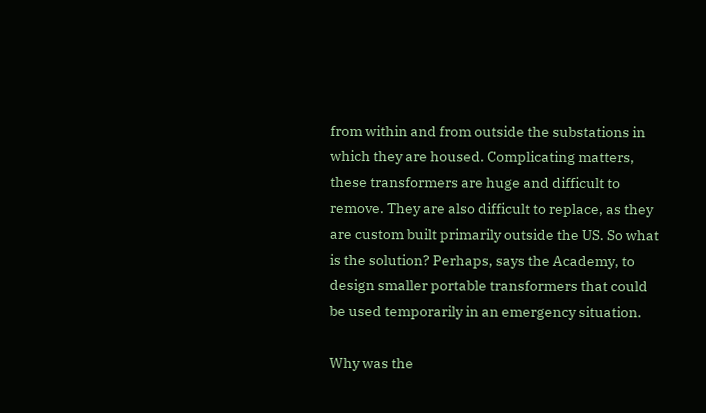from within and from outside the substations in which they are housed. Complicating matters, these transformers are huge and difficult to remove. They are also difficult to replace, as they are custom built primarily outside the US. So what is the solution? Perhaps, says the Academy, to design smaller portable transformers that could be used temporarily in an emergency situation.

Why was the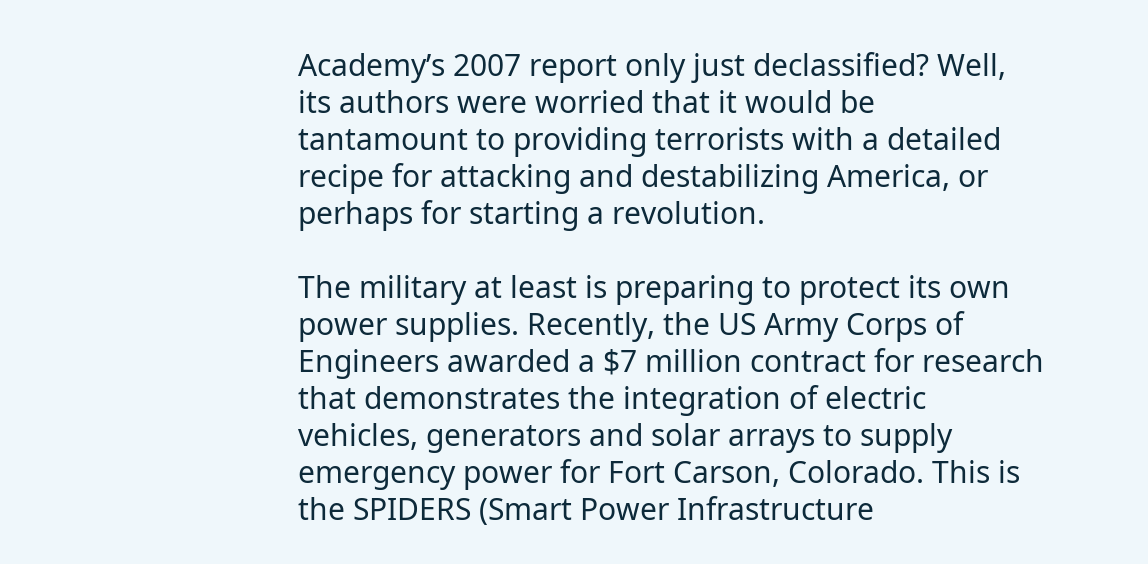Academy’s 2007 report only just declassified? Well, its authors were worried that it would be tantamount to providing terrorists with a detailed recipe for attacking and destabilizing America, or perhaps for starting a revolution.

The military at least is preparing to protect its own power supplies. Recently, the US Army Corps of Engineers awarded a $7 million contract for research that demonstrates the integration of electric vehicles, generators and solar arrays to supply emergency power for Fort Carson, Colorado. This is the SPIDERS (Smart Power Infrastructure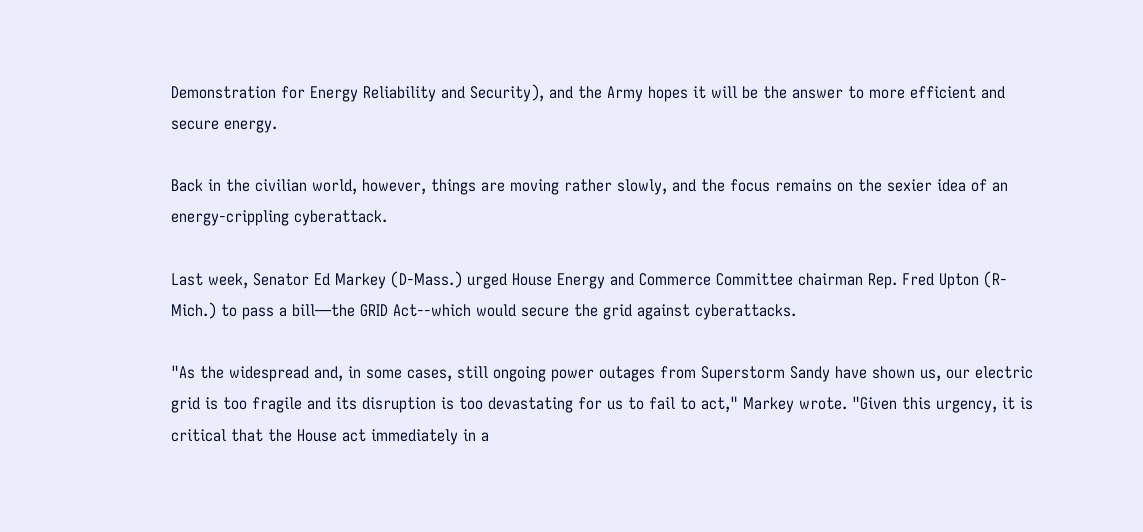Demonstration for Energy Reliability and Security), and the Army hopes it will be the answer to more efficient and secure energy.

Back in the civilian world, however, things are moving rather slowly, and the focus remains on the sexier idea of an energy-crippling cyberattack.

Last week, Senator Ed Markey (D-Mass.) urged House Energy and Commerce Committee chairman Rep. Fred Upton (R-Mich.) to pass a bill—the GRID Act--which would secure the grid against cyberattacks.

"As the widespread and, in some cases, still ongoing power outages from Superstorm Sandy have shown us, our electric grid is too fragile and its disruption is too devastating for us to fail to act," Markey wrote. "Given this urgency, it is critical that the House act immediately in a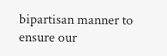bipartisan manner to ensure our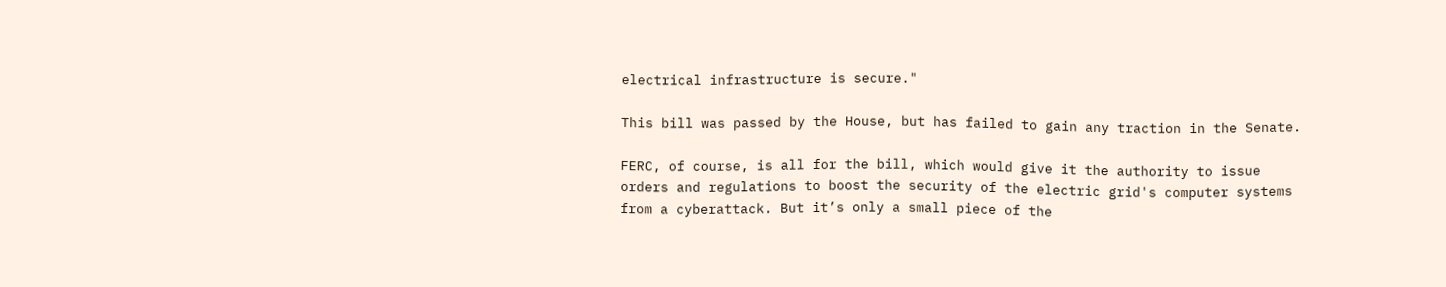electrical infrastructure is secure."

This bill was passed by the House, but has failed to gain any traction in the Senate.

FERC, of course, is all for the bill, which would give it the authority to issue orders and regulations to boost the security of the electric grid's computer systems from a cyberattack. But it’s only a small piece of the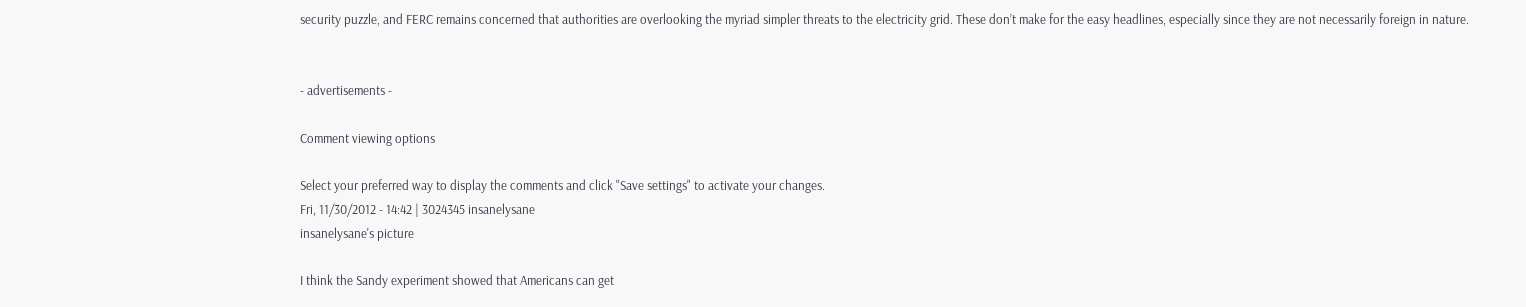security puzzle, and FERC remains concerned that authorities are overlooking the myriad simpler threats to the electricity grid. These don’t make for the easy headlines, especially since they are not necessarily foreign in nature.


- advertisements -

Comment viewing options

Select your preferred way to display the comments and click "Save settings" to activate your changes.
Fri, 11/30/2012 - 14:42 | 3024345 insanelysane
insanelysane's picture

I think the Sandy experiment showed that Americans can get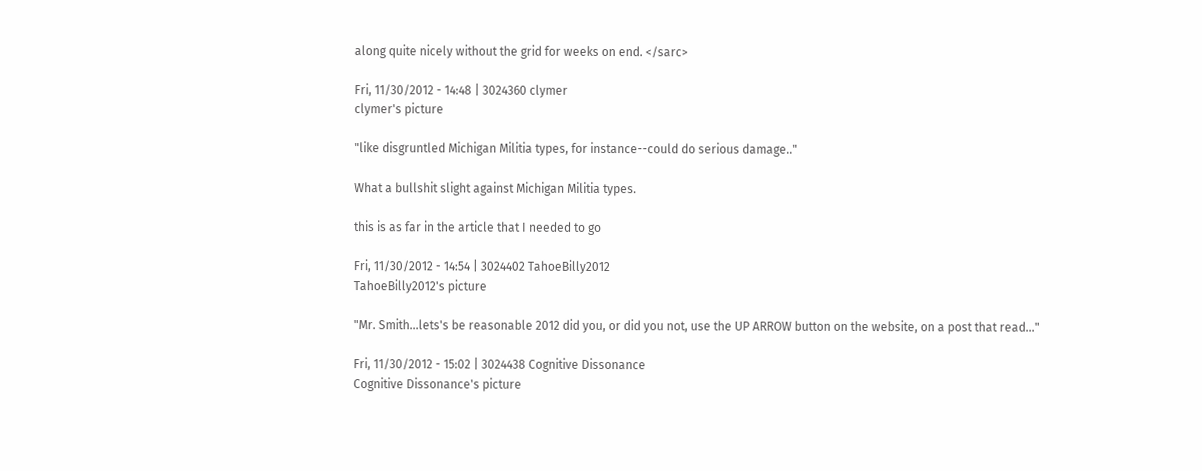along quite nicely without the grid for weeks on end. </sarc>

Fri, 11/30/2012 - 14:48 | 3024360 clymer
clymer's picture

"like disgruntled Michigan Militia types, for instance--could do serious damage.."

What a bullshit slight against Michigan Militia types.

this is as far in the article that I needed to go

Fri, 11/30/2012 - 14:54 | 3024402 TahoeBilly2012
TahoeBilly2012's picture

"Mr. Smith...lets's be reasonable 2012 did you, or did you not, use the UP ARROW button on the website, on a post that read..."

Fri, 11/30/2012 - 15:02 | 3024438 Cognitive Dissonance
Cognitive Dissonance's picture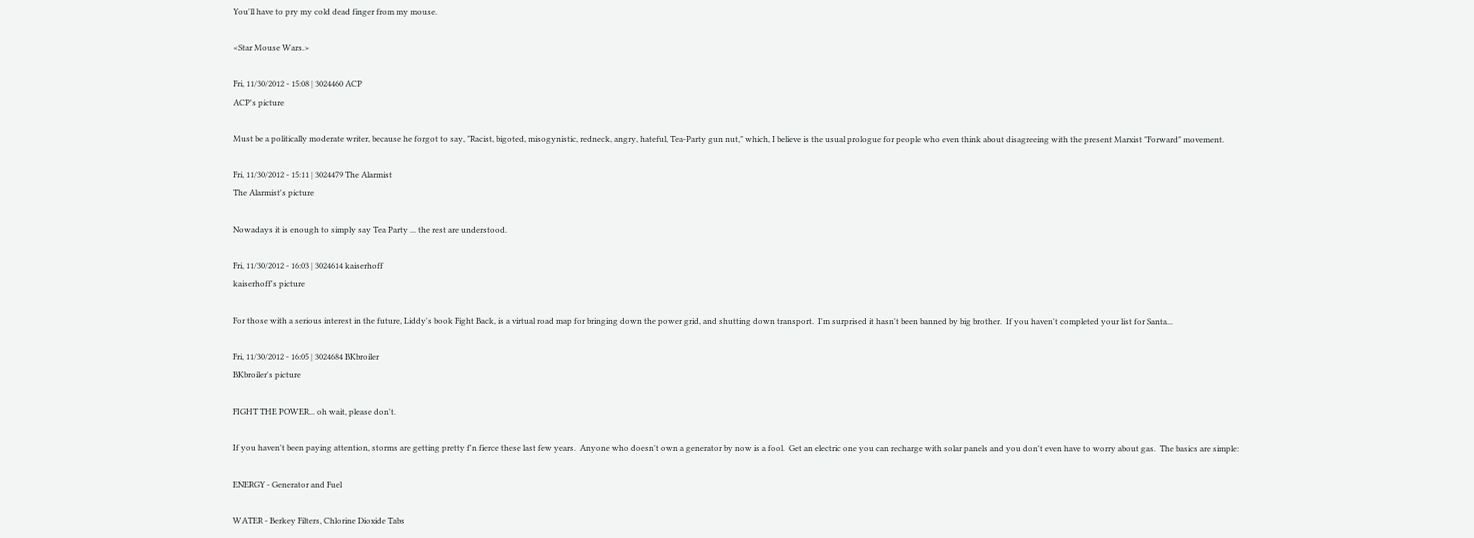You'll have to pry my cold dead finger from my mouse.

<Star Mouse Wars.>

Fri, 11/30/2012 - 15:08 | 3024460 ACP
ACP's picture

Must be a politically moderate writer, because he forgot to say, "Racist, bigoted, misogynistic, redneck, angry, hateful, Tea-Party gun nut," which, I believe is the usual prologue for people who even think about disagreeing with the present Marxist "Forward" movement.

Fri, 11/30/2012 - 15:11 | 3024479 The Alarmist
The Alarmist's picture

Nowadays it is enough to simply say Tea Party ... the rest are understood.

Fri, 11/30/2012 - 16:03 | 3024614 kaiserhoff
kaiserhoff's picture

For those with a serious interest in the future, Liddy's book Fight Back, is a virtual road map for bringing down the power grid, and shutting down transport.  I'm surprised it hasn't been banned by big brother.  If you haven't completed your list for Santa...

Fri, 11/30/2012 - 16:05 | 3024684 BKbroiler
BKbroiler's picture

FIGHT THE POWER... oh wait, please don't.

If you haven't been paying attention, storms are getting pretty f'n fierce these last few years.  Anyone who doesn't own a generator by now is a fool.  Get an electric one you can recharge with solar panels and you don't even have to worry about gas.  The basics are simple:

ENERGY - Generator and Fuel

WATER - Berkey Filters, Chlorine Dioxide Tabs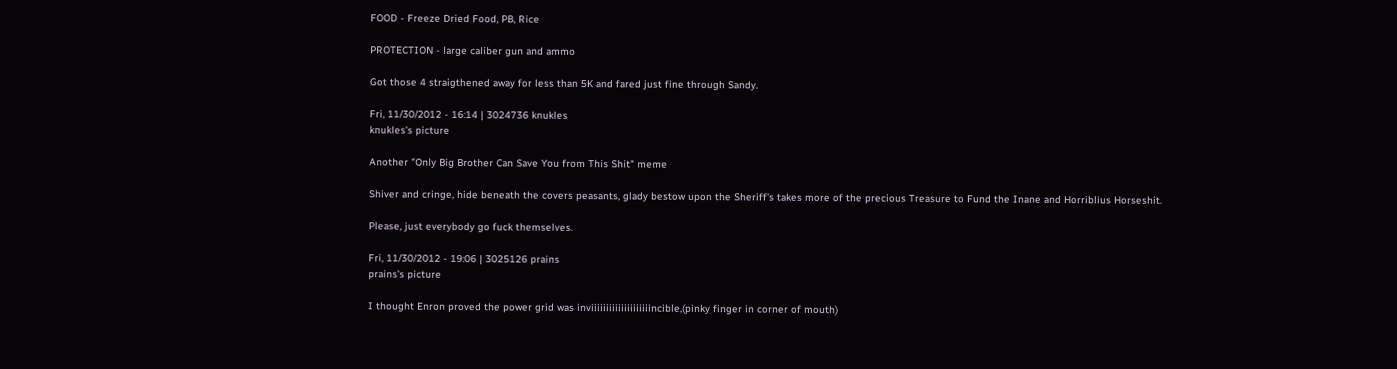FOOD - Freeze Dried Food, PB, Rice

PROTECTION - large caliber gun and ammo

Got those 4 straigthened away for less than 5K and fared just fine through Sandy.

Fri, 11/30/2012 - 16:14 | 3024736 knukles
knukles's picture

Another "Only Big Brother Can Save You from This Shit" meme

Shiver and cringe, hide beneath the covers peasants, glady bestow upon the Sheriff's takes more of the precious Treasure to Fund the Inane and Horriblius Horseshit.

Please, just everybody go fuck themselves.

Fri, 11/30/2012 - 19:06 | 3025126 prains
prains's picture

I thought Enron proved the power grid was inviiiiiiiiiiiiiiiiiiiincible,(pinky finger in corner of mouth)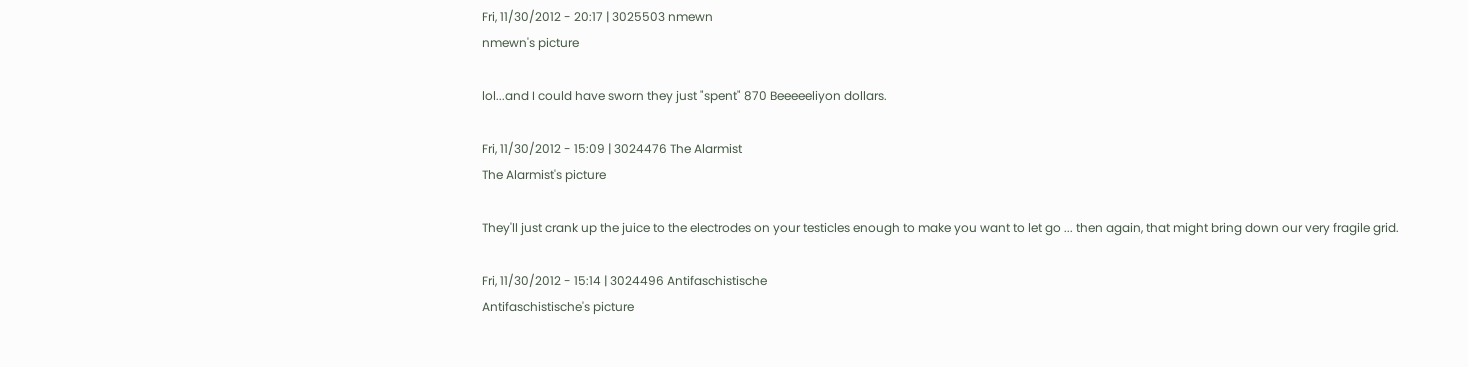Fri, 11/30/2012 - 20:17 | 3025503 nmewn
nmewn's picture

lol...and I could have sworn they just "spent" 870 Beeeeeliyon dollars.

Fri, 11/30/2012 - 15:09 | 3024476 The Alarmist
The Alarmist's picture

They'll just crank up the juice to the electrodes on your testicles enough to make you want to let go ... then again, that might bring down our very fragile grid.

Fri, 11/30/2012 - 15:14 | 3024496 Antifaschistische
Antifaschistische's picture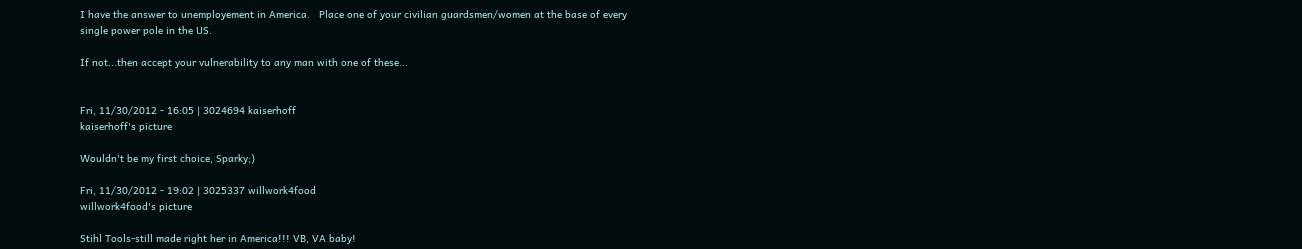I have the answer to unemployement in America.   Place one of your civilian guardsmen/women at the base of every single power pole in the US.

If not...then accept your vulnerability to any man with one of these...


Fri, 11/30/2012 - 16:05 | 3024694 kaiserhoff
kaiserhoff's picture

Wouldn't be my first choice, Sparky;)

Fri, 11/30/2012 - 19:02 | 3025337 willwork4food
willwork4food's picture

Stihl Tools-still made right her in America!!! VB, VA baby!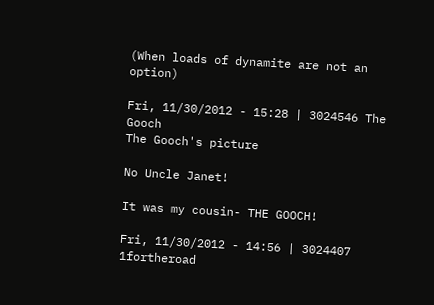(When loads of dynamite are not an option)

Fri, 11/30/2012 - 15:28 | 3024546 The Gooch
The Gooch's picture

No Uncle Janet!

It was my cousin- THE GOOCH!

Fri, 11/30/2012 - 14:56 | 3024407 1fortheroad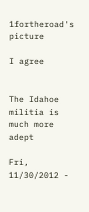1fortheroad's picture

I agree


The Idahoe militia is much more adept

Fri, 11/30/2012 -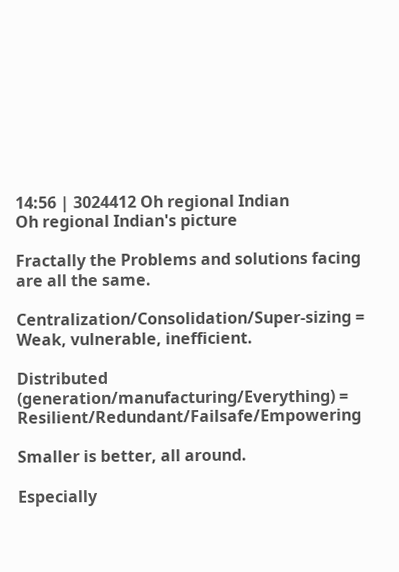14:56 | 3024412 Oh regional Indian
Oh regional Indian's picture

Fractally the Problems and solutions facing are all the same.

Centralization/Consolidation/Super-sizing = Weak, vulnerable, inefficient.

Distributed (generation/manufacturing/Everything) = Resilient/Redundant/Failsafe/Empowering

Smaller is better, all around.

Especially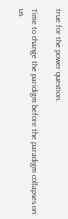true for the power question.

Time to change the paridigm before the paradigm collapses on us.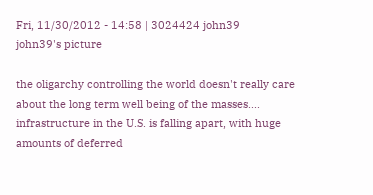Fri, 11/30/2012 - 14:58 | 3024424 john39
john39's picture

the oligarchy controlling the world doesn't really care about the long term well being of the masses.... infrastructure in the U.S. is falling apart, with huge amounts of deferred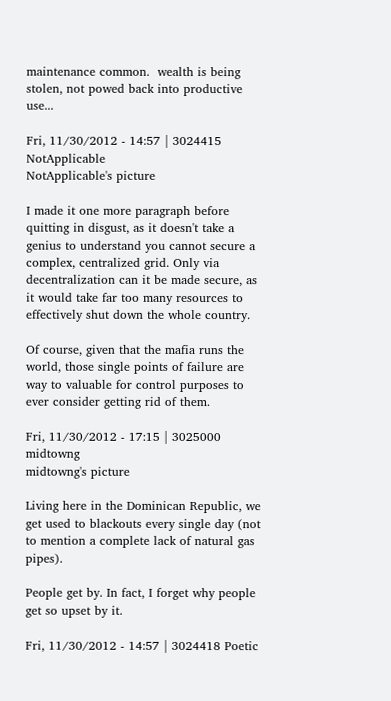maintenance common.  wealth is being stolen, not powed back into productive use...

Fri, 11/30/2012 - 14:57 | 3024415 NotApplicable
NotApplicable's picture

I made it one more paragraph before quitting in disgust, as it doesn't take a genius to understand you cannot secure a complex, centralized grid. Only via decentralization can it be made secure, as it would take far too many resources to effectively shut down the whole country.

Of course, given that the mafia runs the world, those single points of failure are way to valuable for control purposes to ever consider getting rid of them.

Fri, 11/30/2012 - 17:15 | 3025000 midtowng
midtowng's picture

Living here in the Dominican Republic, we get used to blackouts every single day (not to mention a complete lack of natural gas pipes).

People get by. In fact, I forget why people get so upset by it.

Fri, 11/30/2012 - 14:57 | 3024418 Poetic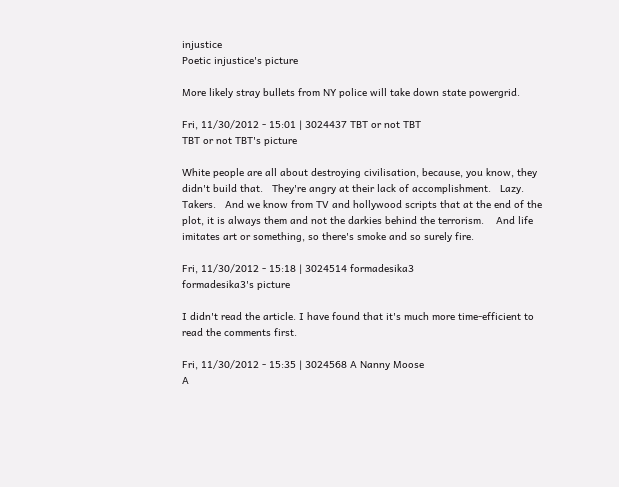injustice
Poetic injustice's picture

More likely stray bullets from NY police will take down state powergrid.

Fri, 11/30/2012 - 15:01 | 3024437 TBT or not TBT
TBT or not TBT's picture

White people are all about destroying civilisation, because, you know, they didn't build that.   They're angry at their lack of accomplishment.   Lazy.   Takers.   And we know from TV and hollywood scripts that at the end of the plot, it is always them and not the darkies behind the terrorism.    And life imitates art or something, so there's smoke and so surely fire.

Fri, 11/30/2012 - 15:18 | 3024514 formadesika3
formadesika3's picture

I didn't read the article. I have found that it's much more time-efficient to read the comments first.

Fri, 11/30/2012 - 15:35 | 3024568 A Nanny Moose
A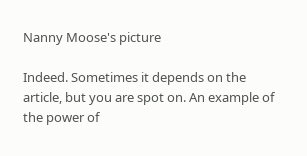Nanny Moose's picture

Indeed. Sometimes it depends on the article, but you are spot on. An example of the power of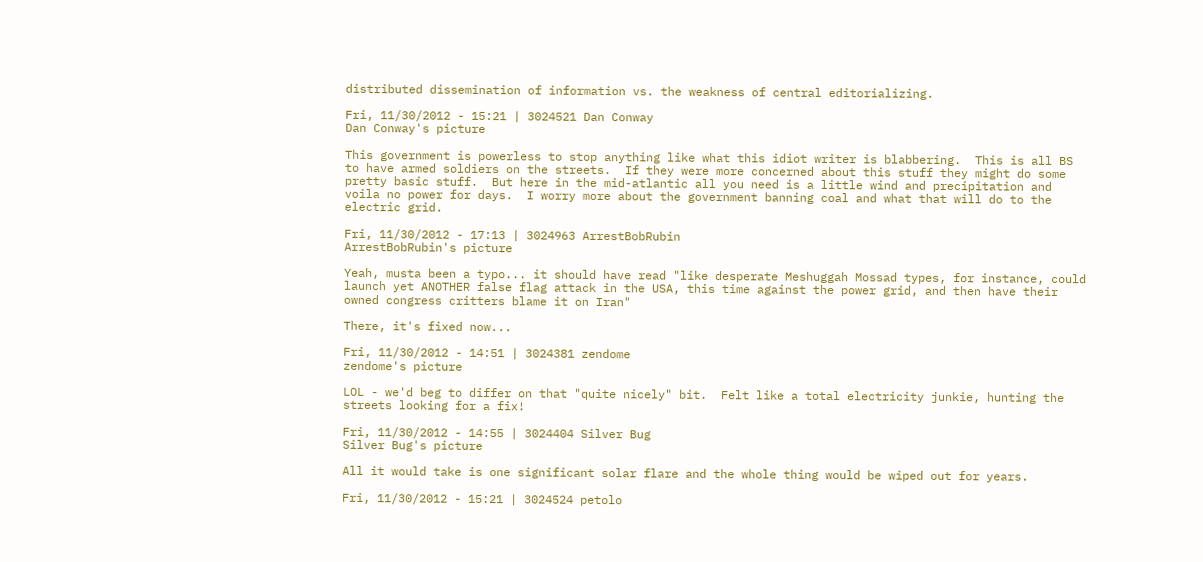distributed dissemination of information vs. the weakness of central editorializing.

Fri, 11/30/2012 - 15:21 | 3024521 Dan Conway
Dan Conway's picture

This government is powerless to stop anything like what this idiot writer is blabbering.  This is all BS to have armed soldiers on the streets.  If they were more concerned about this stuff they might do some pretty basic stuff.  But here in the mid-atlantic all you need is a little wind and precipitation and voila no power for days.  I worry more about the government banning coal and what that will do to the electric grid.

Fri, 11/30/2012 - 17:13 | 3024963 ArrestBobRubin
ArrestBobRubin's picture

Yeah, musta been a typo... it should have read "like desperate Meshuggah Mossad types, for instance, could launch yet ANOTHER false flag attack in the USA, this time against the power grid, and then have their owned congress critters blame it on Iran"

There, it's fixed now...

Fri, 11/30/2012 - 14:51 | 3024381 zendome
zendome's picture

LOL - we'd beg to differ on that "quite nicely" bit.  Felt like a total electricity junkie, hunting the streets looking for a fix!

Fri, 11/30/2012 - 14:55 | 3024404 Silver Bug
Silver Bug's picture

All it would take is one significant solar flare and the whole thing would be wiped out for years.

Fri, 11/30/2012 - 15:21 | 3024524 petolo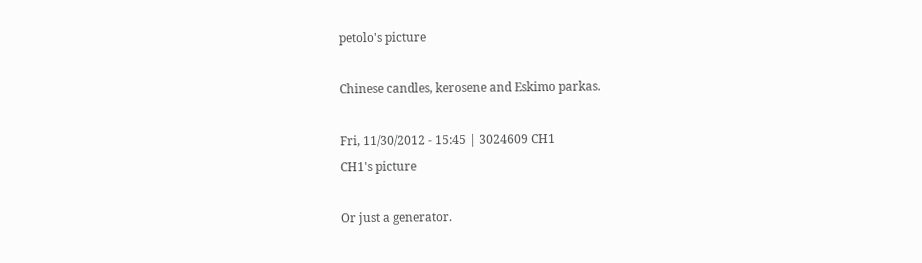petolo's picture

Chinese candles, kerosene and Eskimo parkas.

Fri, 11/30/2012 - 15:45 | 3024609 CH1
CH1's picture

Or just a generator.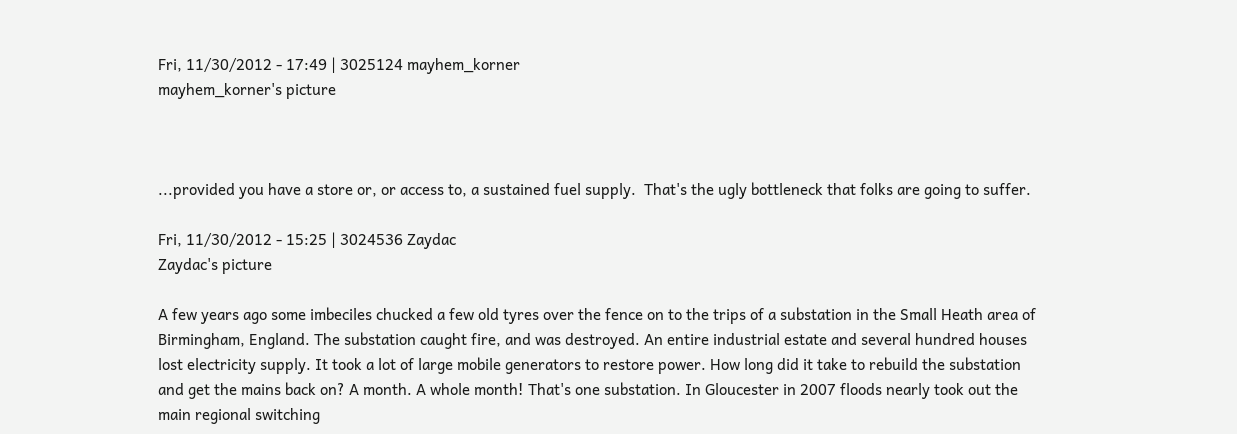Fri, 11/30/2012 - 17:49 | 3025124 mayhem_korner
mayhem_korner's picture



...provided you have a store or, or access to, a sustained fuel supply.  That's the ugly bottleneck that folks are going to suffer.

Fri, 11/30/2012 - 15:25 | 3024536 Zaydac
Zaydac's picture

A few years ago some imbeciles chucked a few old tyres over the fence on to the trips of a substation in the Small Heath area of Birmingham, England. The substation caught fire, and was destroyed. An entire industrial estate and several hundred houses lost electricity supply. It took a lot of large mobile generators to restore power. How long did it take to rebuild the substation and get the mains back on? A month. A whole month! That's one substation. In Gloucester in 2007 floods nearly took out the main regional switching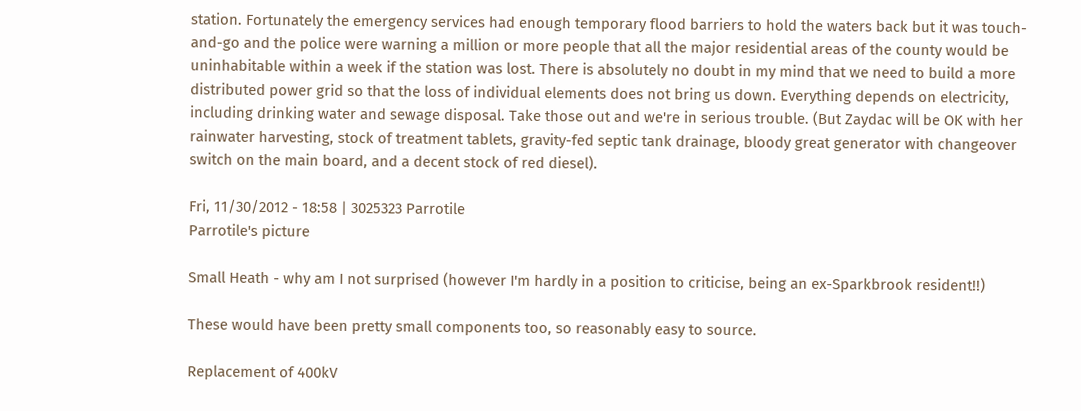station. Fortunately the emergency services had enough temporary flood barriers to hold the waters back but it was touch-and-go and the police were warning a million or more people that all the major residential areas of the county would be uninhabitable within a week if the station was lost. There is absolutely no doubt in my mind that we need to build a more distributed power grid so that the loss of individual elements does not bring us down. Everything depends on electricity, including drinking water and sewage disposal. Take those out and we're in serious trouble. (But Zaydac will be OK with her rainwater harvesting, stock of treatment tablets, gravity-fed septic tank drainage, bloody great generator with changeover switch on the main board, and a decent stock of red diesel).

Fri, 11/30/2012 - 18:58 | 3025323 Parrotile
Parrotile's picture

Small Heath - why am I not surprised (however I'm hardly in a position to criticise, being an ex-Sparkbrook resident!!)

These would have been pretty small components too, so reasonably easy to source.

Replacement of 400kV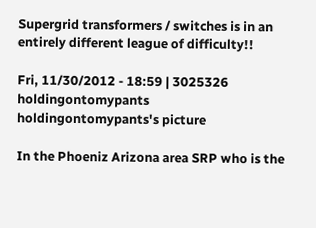Supergrid transformers / switches is in an entirely different league of difficulty!!

Fri, 11/30/2012 - 18:59 | 3025326 holdingontomypants
holdingontomypants's picture

In the Phoeniz Arizona area SRP who is the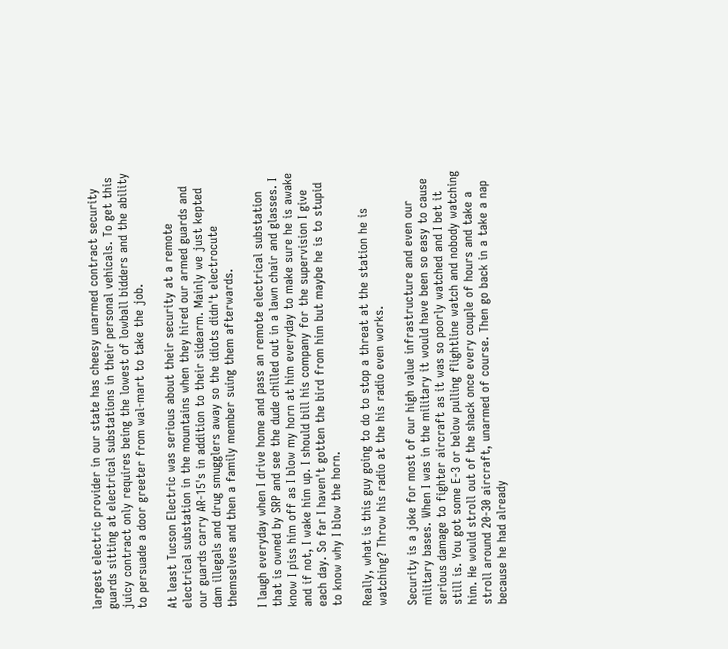largest electric provider in our state has cheesy unarmed contract security guards sitting at electrical substations in their personal vehicals. To get this juicy contract only requires being the lowest of lowball bidders and the ability to persuade a door greeter from wal-mart to take the job.

At least Tucson Electric was serious about their security at a remote electrical substation in the mountains when they hired our armed guards and our guards carry AR-15's in addition to their sidearm. Mainly we just kepted dam illegals and drug smugglers away so the idiots didn't electrocute themselves and then a family member suing them afterwards.

I laugh everyday when I drive home and pass an remote electrical substation that is owned by SRP and see the dude chilled out in a lawn chair and glasses. I know I piss him off as I blow my horn at him everyday to make sure he is awake and if not, I wake him up. I should bill his company for the supervision I give each day. So far I haven't gotten the bird from him but maybe he is to stupid to know why I blow the horn.

Really, what is this guy going to do to stop a threat at the station he is watching? Throw his radio at the his radio even works.

Security is a joke for most of our high value infrastructure and even our military bases. When I was in the military it would have been so easy to cause serious damage to fighter aircraft as it was so poorly watched and I bet it still is. You got some E-3 or below pulling flightline watch and nobody watching him. He would stroll out of the shack once every couple of hours and take a stroll around 20-30 aircraft, unarmed of course. Then go back in a take a nap because he had already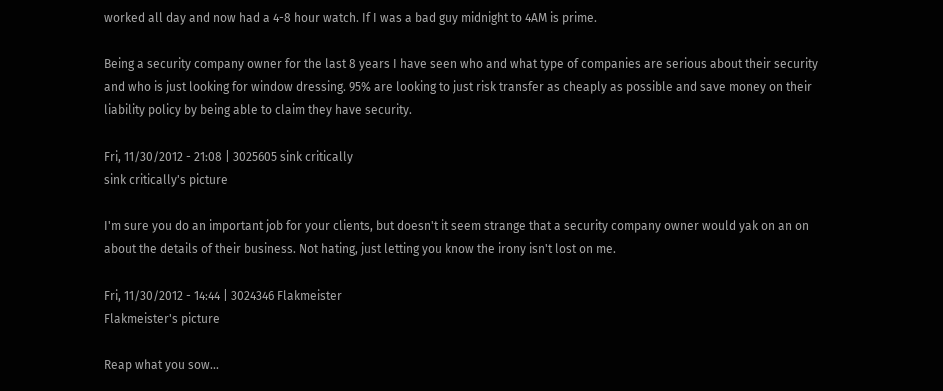worked all day and now had a 4-8 hour watch. If I was a bad guy midnight to 4AM is prime.

Being a security company owner for the last 8 years I have seen who and what type of companies are serious about their security and who is just looking for window dressing. 95% are looking to just risk transfer as cheaply as possible and save money on their liability policy by being able to claim they have security.

Fri, 11/30/2012 - 21:08 | 3025605 sink critically
sink critically's picture

I'm sure you do an important job for your clients, but doesn't it seem strange that a security company owner would yak on an on about the details of their business. Not hating, just letting you know the irony isn't lost on me.

Fri, 11/30/2012 - 14:44 | 3024346 Flakmeister
Flakmeister's picture

Reap what you sow...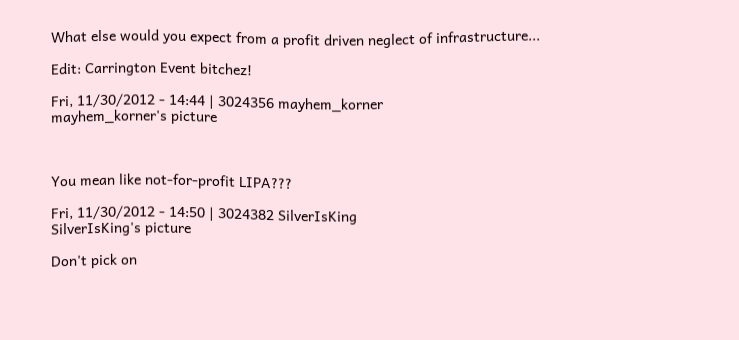What else would you expect from a profit driven neglect of infrastructure...

Edit: Carrington Event bitchez!

Fri, 11/30/2012 - 14:44 | 3024356 mayhem_korner
mayhem_korner's picture



You mean like not-for-profit LIPA???

Fri, 11/30/2012 - 14:50 | 3024382 SilverIsKing
SilverIsKing's picture

Don't pick on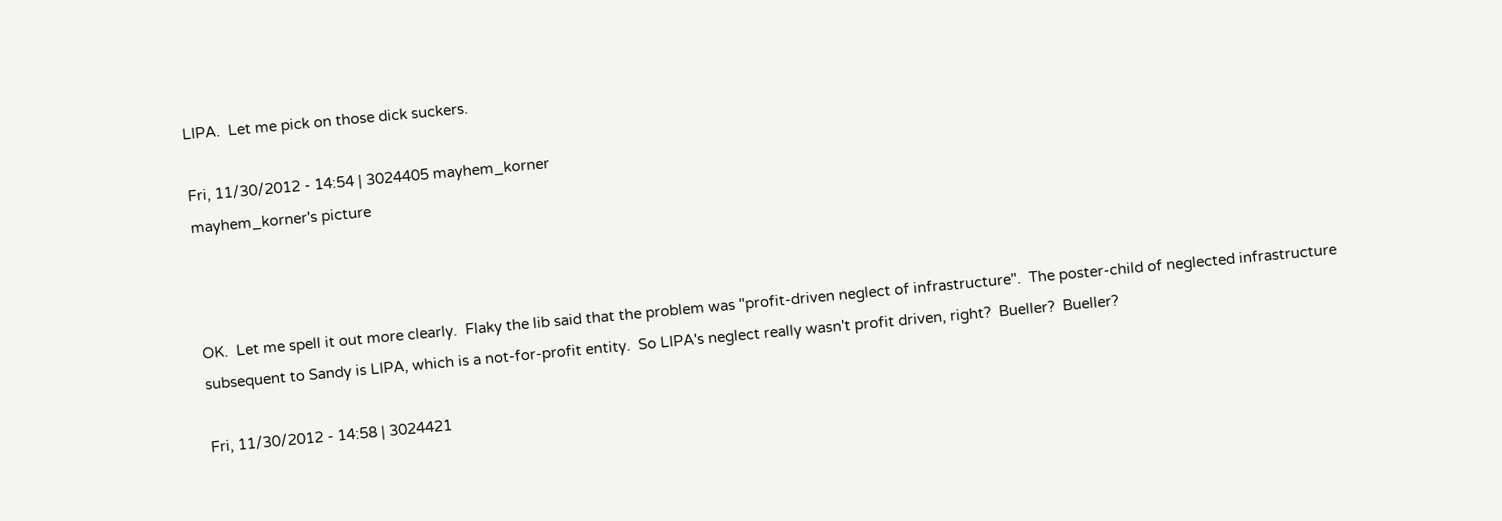LIPA.  Let me pick on those dick suckers.

Fri, 11/30/2012 - 14:54 | 3024405 mayhem_korner
mayhem_korner's picture



OK.  Let me spell it out more clearly.  Flaky the lib said that the problem was "profit-driven neglect of infrastructure".  The poster-child of neglected infrastructure subsequent to Sandy is LIPA, which is a not-for-profit entity.  So LIPA's neglect really wasn't profit driven, right?  Bueller?  Bueller?

Fri, 11/30/2012 - 14:58 | 3024421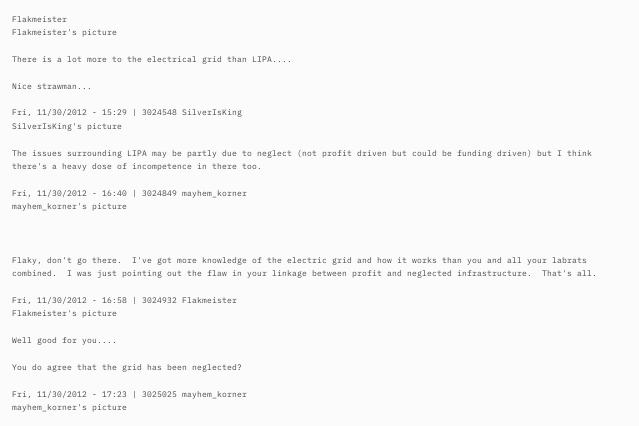Flakmeister
Flakmeister's picture

There is a lot more to the electrical grid than LIPA....

Nice strawman...

Fri, 11/30/2012 - 15:29 | 3024548 SilverIsKing
SilverIsKing's picture

The issues surrounding LIPA may be partly due to neglect (not profit driven but could be funding driven) but I think there's a heavy dose of incompetence in there too.

Fri, 11/30/2012 - 16:40 | 3024849 mayhem_korner
mayhem_korner's picture



Flaky, don't go there.  I've got more knowledge of the electric grid and how it works than you and all your labrats combined.  I was just pointing out the flaw in your linkage between profit and neglected infrastructure.  That's all.

Fri, 11/30/2012 - 16:58 | 3024932 Flakmeister
Flakmeister's picture

Well good for you....

You do agree that the grid has been neglected?

Fri, 11/30/2012 - 17:23 | 3025025 mayhem_korner
mayhem_korner's picture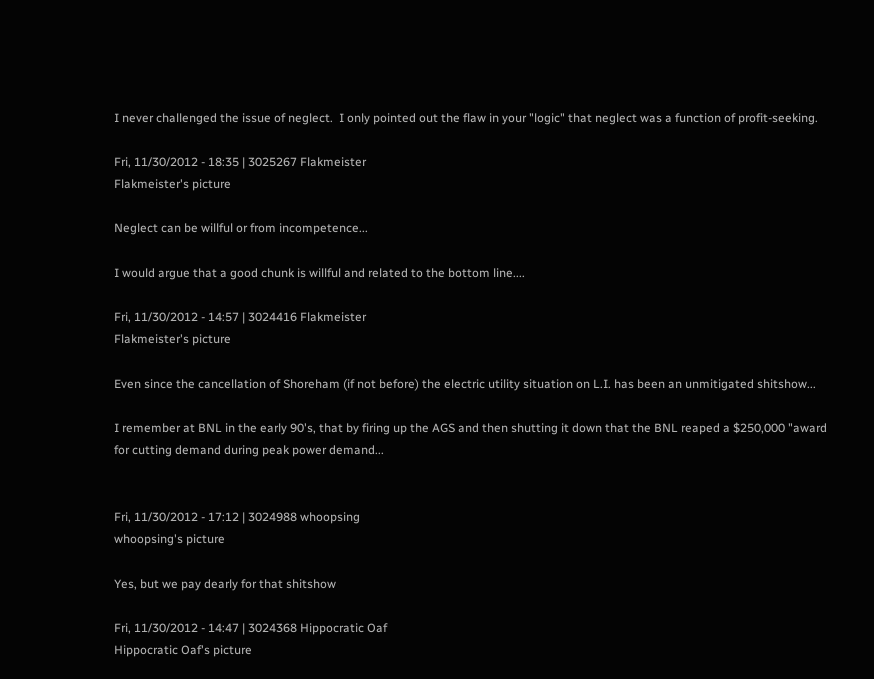I never challenged the issue of neglect.  I only pointed out the flaw in your "logic" that neglect was a function of profit-seeking.

Fri, 11/30/2012 - 18:35 | 3025267 Flakmeister
Flakmeister's picture

Neglect can be willful or from incompetence...

I would argue that a good chunk is willful and related to the bottom line....

Fri, 11/30/2012 - 14:57 | 3024416 Flakmeister
Flakmeister's picture

Even since the cancellation of Shoreham (if not before) the electric utility situation on L.I. has been an unmitigated shitshow...

I remember at BNL in the early 90's, that by firing up the AGS and then shutting it down that the BNL reaped a $250,000 "award for cutting demand during peak power demand...


Fri, 11/30/2012 - 17:12 | 3024988 whoopsing
whoopsing's picture

Yes, but we pay dearly for that shitshow

Fri, 11/30/2012 - 14:47 | 3024368 Hippocratic Oaf
Hippocratic Oaf's picture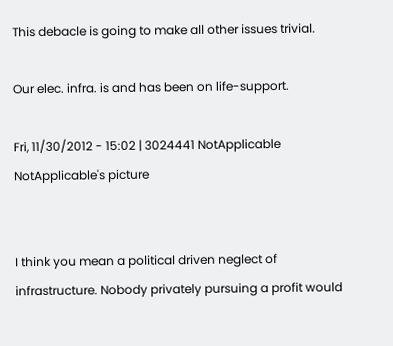This debacle is going to make all other issues trivial.

Our elec. infra. is and has been on life-support.

Fri, 11/30/2012 - 15:02 | 3024441 NotApplicable
NotApplicable's picture


I think you mean a political driven neglect of infrastructure. Nobody privately pursuing a profit would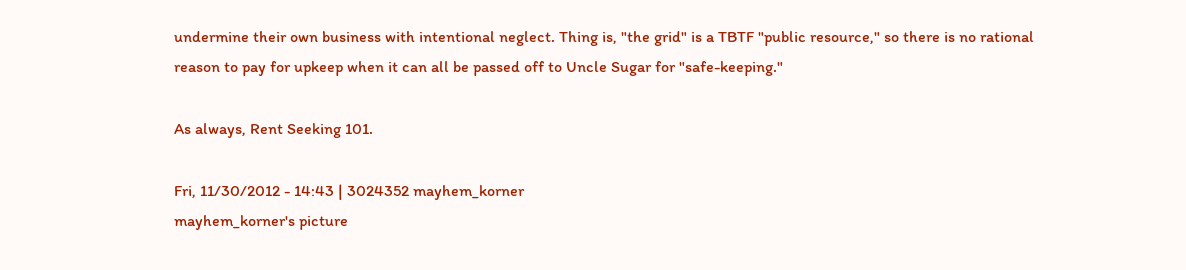undermine their own business with intentional neglect. Thing is, "the grid" is a TBTF "public resource," so there is no rational reason to pay for upkeep when it can all be passed off to Uncle Sugar for "safe-keeping."

As always, Rent Seeking 101.

Fri, 11/30/2012 - 14:43 | 3024352 mayhem_korner
mayhem_korner's picture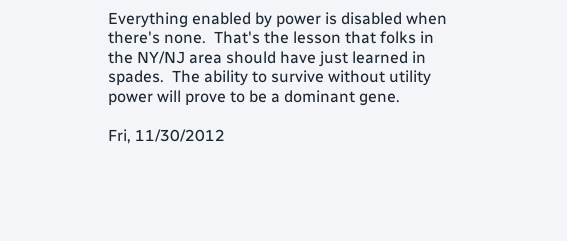Everything enabled by power is disabled when there's none.  That's the lesson that folks in the NY/NJ area should have just learned in spades.  The ability to survive without utility power will prove to be a dominant gene.

Fri, 11/30/2012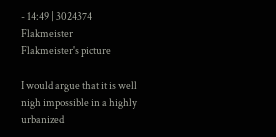- 14:49 | 3024374 Flakmeister
Flakmeister's picture

I would argue that it is well nigh impossible in a highly urbanized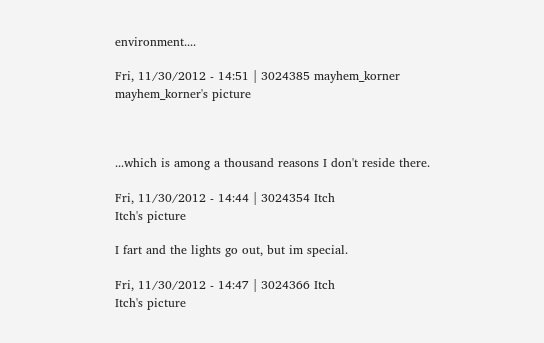environment....

Fri, 11/30/2012 - 14:51 | 3024385 mayhem_korner
mayhem_korner's picture



...which is among a thousand reasons I don't reside there.

Fri, 11/30/2012 - 14:44 | 3024354 Itch
Itch's picture

I fart and the lights go out, but im special.

Fri, 11/30/2012 - 14:47 | 3024366 Itch
Itch's picture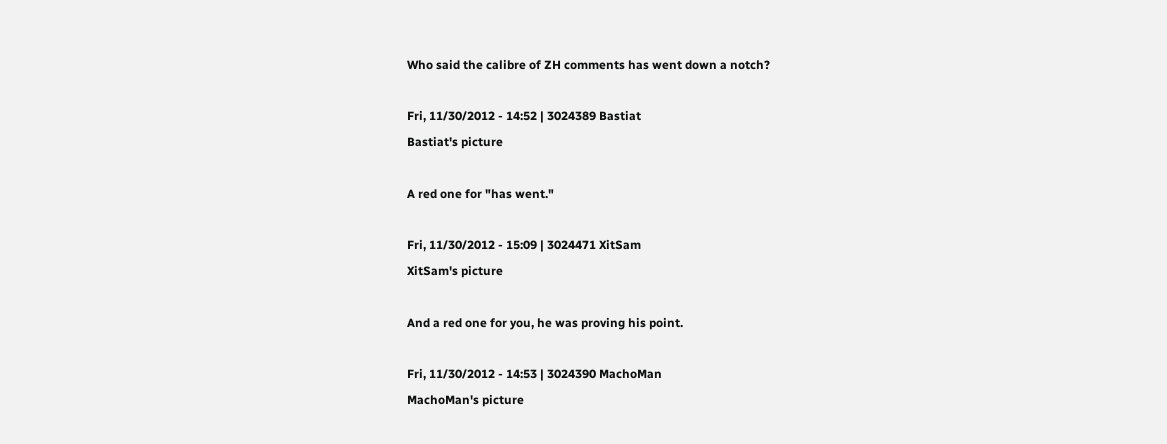Who said the calibre of ZH comments has went down a notch?

Fri, 11/30/2012 - 14:52 | 3024389 Bastiat
Bastiat's picture

A red one for "has went."

Fri, 11/30/2012 - 15:09 | 3024471 XitSam
XitSam's picture

And a red one for you, he was proving his point.

Fri, 11/30/2012 - 14:53 | 3024390 MachoMan
MachoMan's picture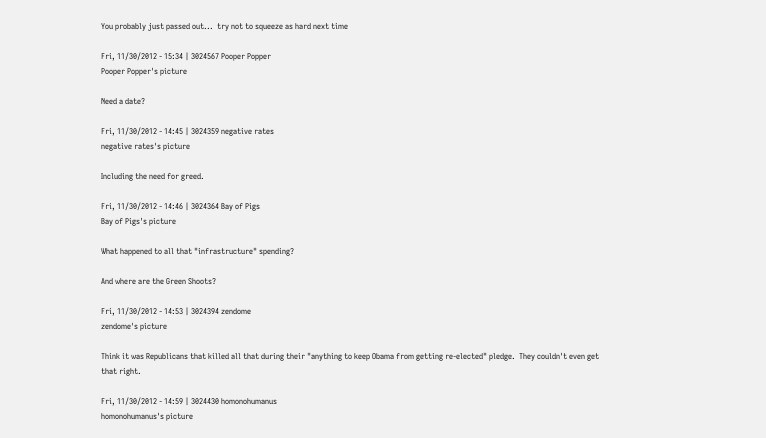You probably just passed out...  try not to squeeze as hard next time

Fri, 11/30/2012 - 15:34 | 3024567 Pooper Popper
Pooper Popper's picture

Need a date?

Fri, 11/30/2012 - 14:45 | 3024359 negative rates
negative rates's picture

Including the need for greed.

Fri, 11/30/2012 - 14:46 | 3024364 Bay of Pigs
Bay of Pigs's picture

What happened to all that "infrastructure" spending?

And where are the Green Shoots?

Fri, 11/30/2012 - 14:53 | 3024394 zendome
zendome's picture

Think it was Republicans that killed all that during their "anything to keep Obama from getting re-elected" pledge.  They couldn't even get that right.

Fri, 11/30/2012 - 14:59 | 3024430 homonohumanus
homonohumanus's picture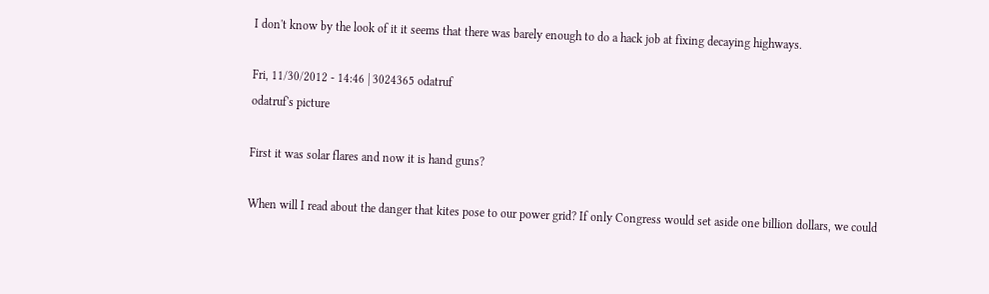I don't know by the look of it it seems that there was barely enough to do a hack job at fixing decaying highways.

Fri, 11/30/2012 - 14:46 | 3024365 odatruf
odatruf's picture

First it was solar flares and now it is hand guns?

When will I read about the danger that kites pose to our power grid? If only Congress would set aside one billion dollars, we could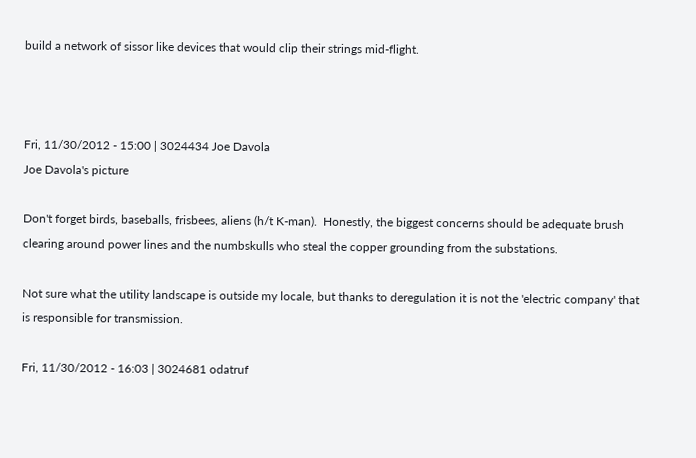build a network of sissor like devices that would clip their strings mid-flight.



Fri, 11/30/2012 - 15:00 | 3024434 Joe Davola
Joe Davola's picture

Don't forget birds, baseballs, frisbees, aliens (h/t K-man).  Honestly, the biggest concerns should be adequate brush clearing around power lines and the numbskulls who steal the copper grounding from the substations.

Not sure what the utility landscape is outside my locale, but thanks to deregulation it is not the 'electric company' that is responsible for transmission.

Fri, 11/30/2012 - 16:03 | 3024681 odatruf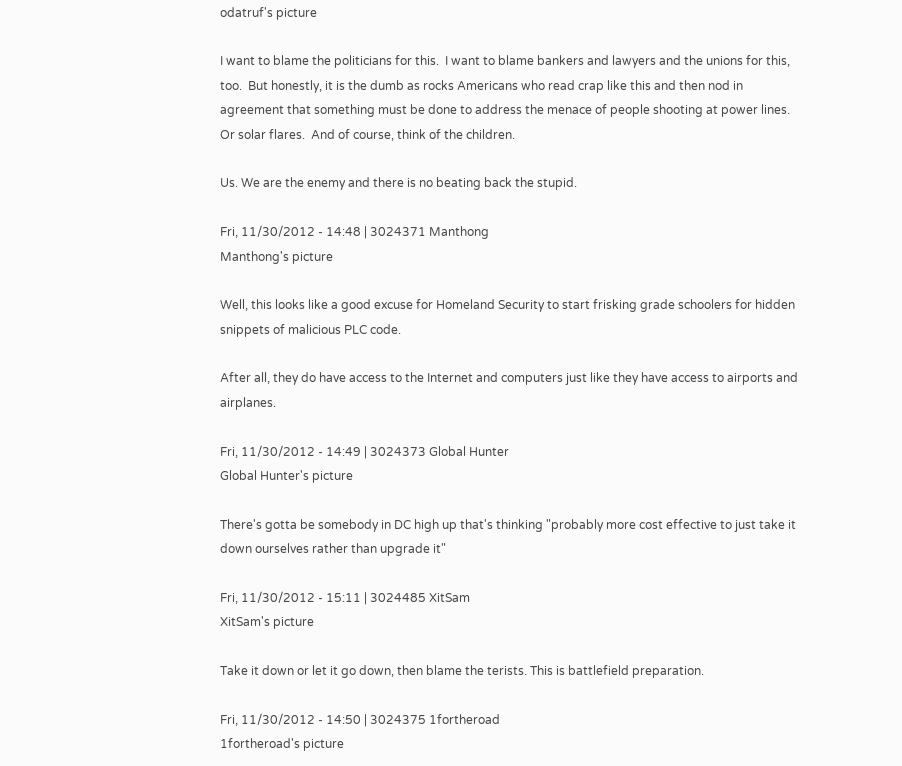odatruf's picture

I want to blame the politicians for this.  I want to blame bankers and lawyers and the unions for this, too.  But honestly, it is the dumb as rocks Americans who read crap like this and then nod in agreement that something must be done to address the menace of people shooting at power lines.  Or solar flares.  And of course, think of the children.

Us. We are the enemy and there is no beating back the stupid.

Fri, 11/30/2012 - 14:48 | 3024371 Manthong
Manthong's picture

Well, this looks like a good excuse for Homeland Security to start frisking grade schoolers for hidden snippets of malicious PLC code.

After all, they do have access to the Internet and computers just like they have access to airports and airplanes.

Fri, 11/30/2012 - 14:49 | 3024373 Global Hunter
Global Hunter's picture

There's gotta be somebody in DC high up that's thinking "probably more cost effective to just take it down ourselves rather than upgrade it"

Fri, 11/30/2012 - 15:11 | 3024485 XitSam
XitSam's picture

Take it down or let it go down, then blame the terists. This is battlefield preparation.

Fri, 11/30/2012 - 14:50 | 3024375 1fortheroad
1fortheroad's picture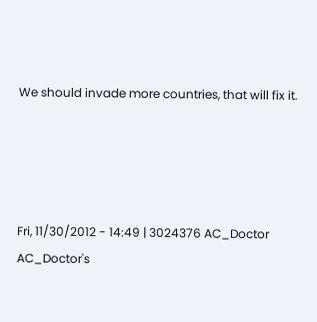We should invade more countries, that will fix it.




Fri, 11/30/2012 - 14:49 | 3024376 AC_Doctor
AC_Doctor's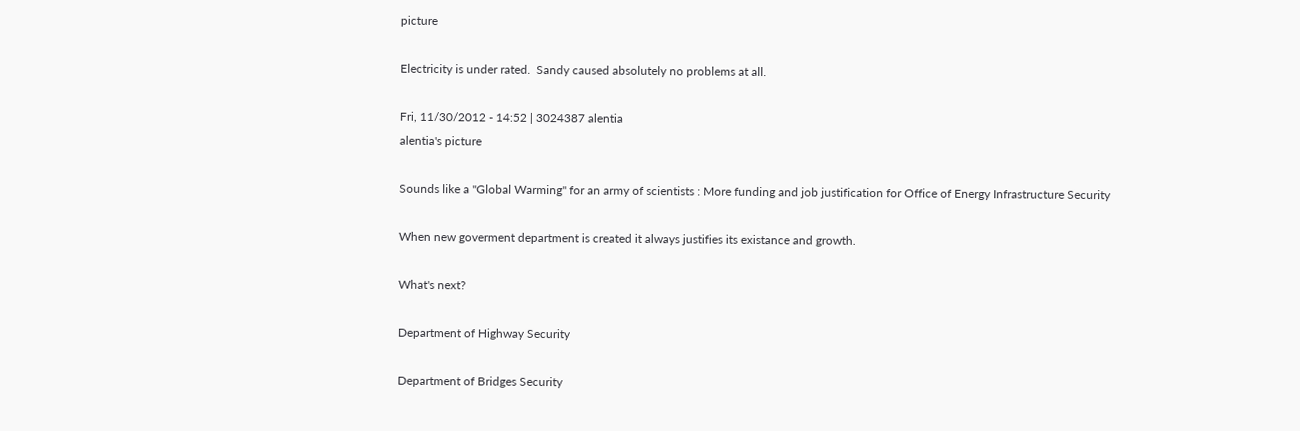picture

Electricity is under rated.  Sandy caused absolutely no problems at all.

Fri, 11/30/2012 - 14:52 | 3024387 alentia
alentia's picture

Sounds like a "Global Warming" for an army of scientists : More funding and job justification for Office of Energy Infrastructure Security

When new goverment department is created it always justifies its existance and growth.

What's next?

Department of Highway Security

Department of Bridges Security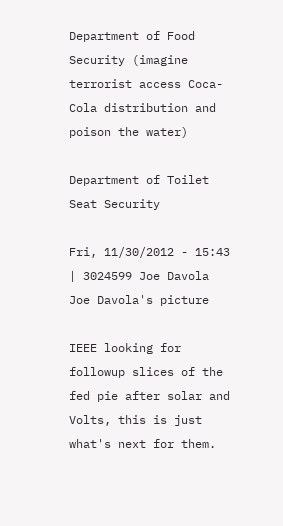Department of Food Security (imagine terrorist access Coca-Cola distribution and poison the water)

Department of Toilet Seat Security

Fri, 11/30/2012 - 15:43 | 3024599 Joe Davola
Joe Davola's picture

IEEE looking for followup slices of the fed pie after solar and Volts, this is just what's next for them.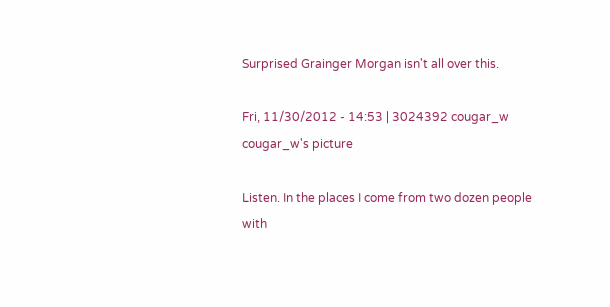Surprised Grainger Morgan isn't all over this.

Fri, 11/30/2012 - 14:53 | 3024392 cougar_w
cougar_w's picture

Listen. In the places I come from two dozen people with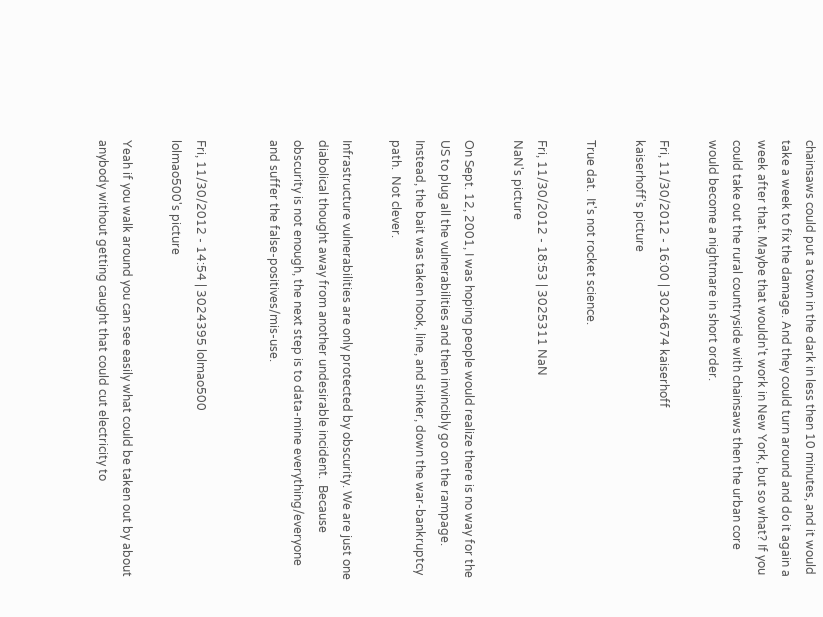chainsaws could put a town in the dark in less then 10 minutes, and it would take a week to fix the damage. And they could turn around and do it again a week after that. Maybe that wouldn't work in New York, but so what? If you could take out the rural countryside with chainsaws then the urban core would become a nightmare in short order.

Fri, 11/30/2012 - 16:00 | 3024674 kaiserhoff
kaiserhoff's picture

True dat.  It's not rocket science.

Fri, 11/30/2012 - 18:53 | 3025311 NaN
NaN's picture

On Sept. 12, 2001, I was hoping people would realize there is no way for the US to plug all the vulnerabilities and then invincibly go on the rampage.  Instead, the bait was taken hook, line, and sinker, down the war-bankruptcy path.  Not clever.

Infrastructure vulnerabilities are only protected by obscurity. We are just one diabolical thought away from another undesirable incident.  Because obscurity is not enough, the next step is to data-mine everything/everyone and suffer the false-positives/mis-use.


Fri, 11/30/2012 - 14:54 | 3024395 lolmao500
lolmao500's picture

Yeah if you walk around you can see easily what could be taken out by about anybody without getting caught that could cut electricity to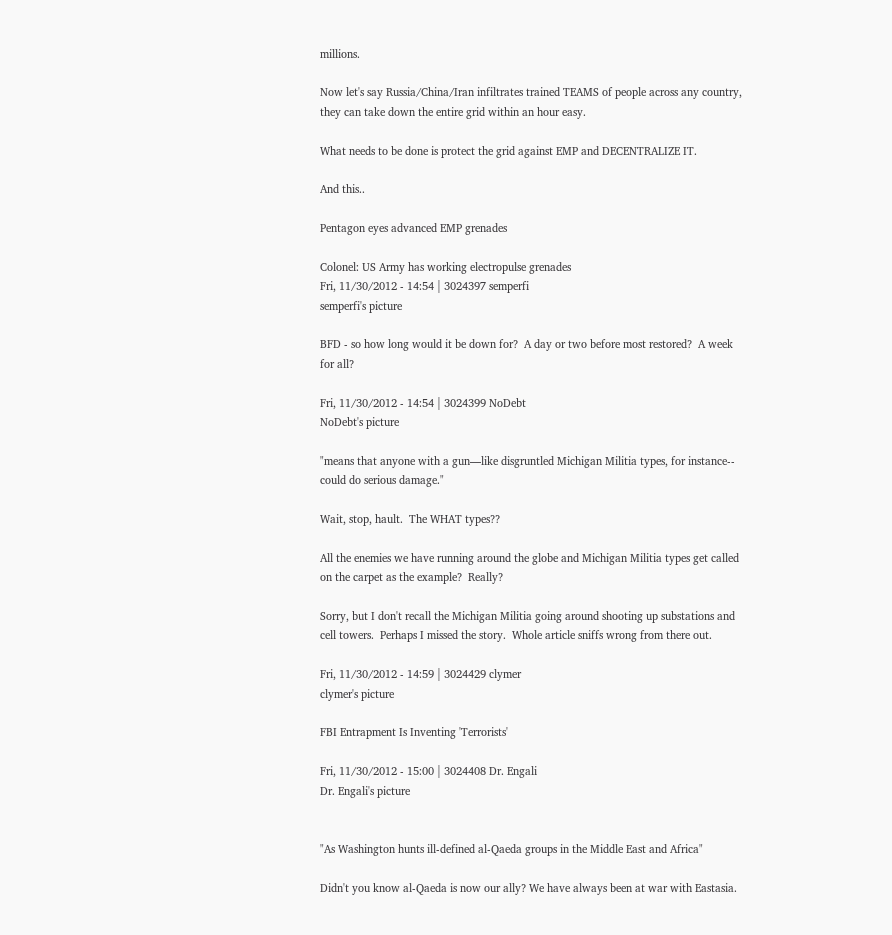millions.

Now let's say Russia/China/Iran infiltrates trained TEAMS of people across any country, they can take down the entire grid within an hour easy.

What needs to be done is protect the grid against EMP and DECENTRALIZE IT.

And this..

Pentagon eyes advanced EMP grenades

Colonel: US Army has working electropulse grenades
Fri, 11/30/2012 - 14:54 | 3024397 semperfi
semperfi's picture

BFD - so how long would it be down for?  A day or two before most restored?  A week for all?

Fri, 11/30/2012 - 14:54 | 3024399 NoDebt
NoDebt's picture

"means that anyone with a gun—like disgruntled Michigan Militia types, for instance-- could do serious damage."

Wait, stop, hault.  The WHAT types??

All the enemies we have running around the globe and Michigan Militia types get called on the carpet as the example?  Really?

Sorry, but I don't recall the Michigan Militia going around shooting up substations and cell towers.  Perhaps I missed the story.  Whole article sniffs wrong from there out.

Fri, 11/30/2012 - 14:59 | 3024429 clymer
clymer's picture

FBI Entrapment Is Inventing 'Terrorists'

Fri, 11/30/2012 - 15:00 | 3024408 Dr. Engali
Dr. Engali's picture


"As Washington hunts ill-defined al-Qaeda groups in the Middle East and Africa"

Didn't you know al-Qaeda is now our ally? We have always been at war with Eastasia.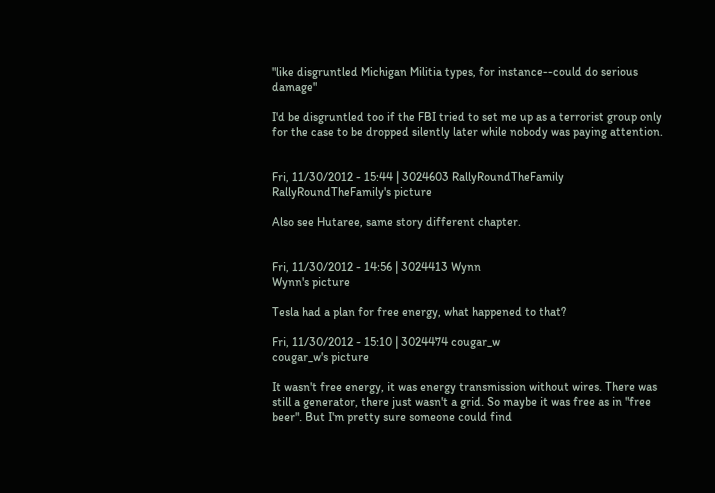"like disgruntled Michigan Militia types, for instance--could do serious damage"

I'd be disgruntled too if the FBI tried to set me up as a terrorist group only for the case to be dropped silently later while nobody was paying attention.


Fri, 11/30/2012 - 15:44 | 3024603 RallyRoundTheFamily
RallyRoundTheFamily's picture

Also see Hutaree, same story different chapter.


Fri, 11/30/2012 - 14:56 | 3024413 Wynn
Wynn's picture

Tesla had a plan for free energy, what happened to that?

Fri, 11/30/2012 - 15:10 | 3024474 cougar_w
cougar_w's picture

It wasn't free energy, it was energy transmission without wires. There was still a generator, there just wasn't a grid. So maybe it was free as in "free beer". But I'm pretty sure someone could find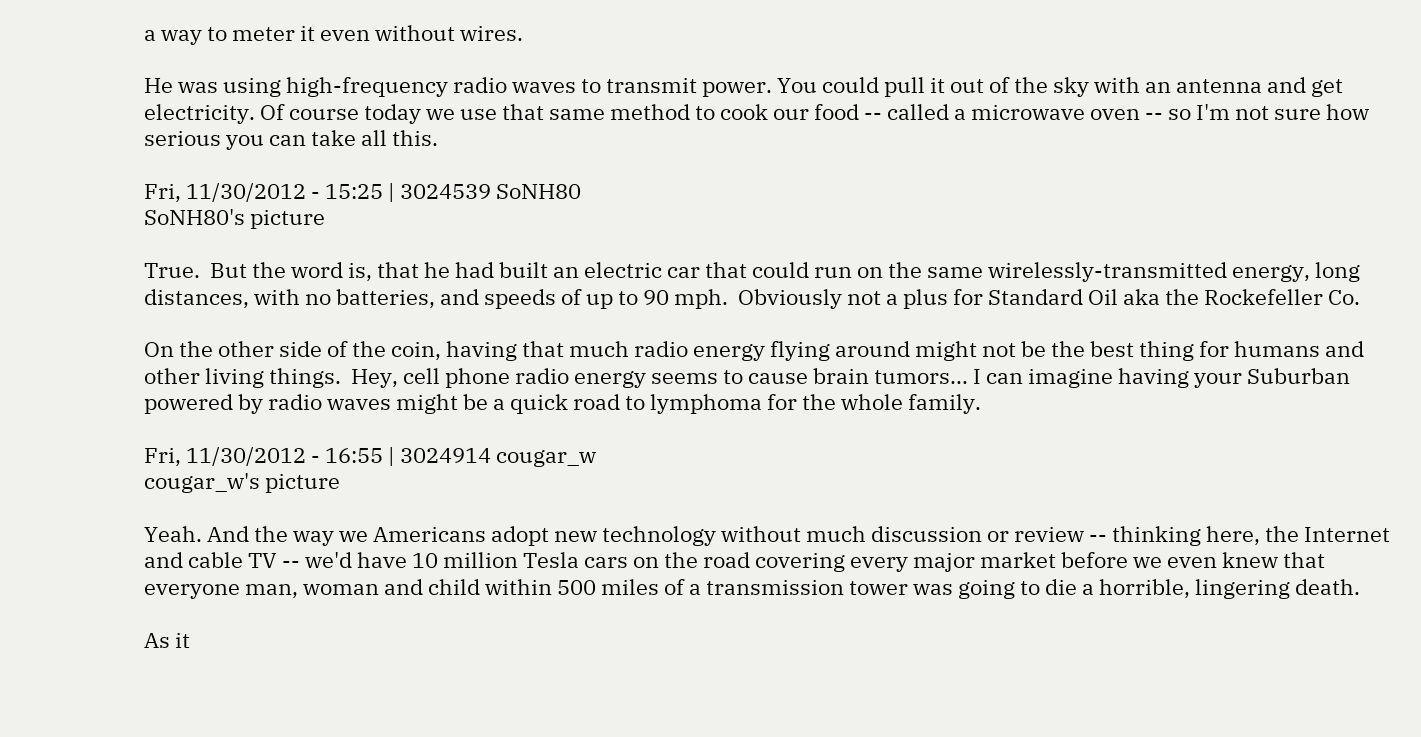a way to meter it even without wires.

He was using high-frequency radio waves to transmit power. You could pull it out of the sky with an antenna and get electricity. Of course today we use that same method to cook our food -- called a microwave oven -- so I'm not sure how serious you can take all this.

Fri, 11/30/2012 - 15:25 | 3024539 SoNH80
SoNH80's picture

True.  But the word is, that he had built an electric car that could run on the same wirelessly-transmitted energy, long distances, with no batteries, and speeds of up to 90 mph.  Obviously not a plus for Standard Oil aka the Rockefeller Co.

On the other side of the coin, having that much radio energy flying around might not be the best thing for humans and other living things.  Hey, cell phone radio energy seems to cause brain tumors... I can imagine having your Suburban powered by radio waves might be a quick road to lymphoma for the whole family.

Fri, 11/30/2012 - 16:55 | 3024914 cougar_w
cougar_w's picture

Yeah. And the way we Americans adopt new technology without much discussion or review -- thinking here, the Internet and cable TV -- we'd have 10 million Tesla cars on the road covering every major market before we even knew that everyone man, woman and child within 500 miles of a transmission tower was going to die a horrible, lingering death.

As it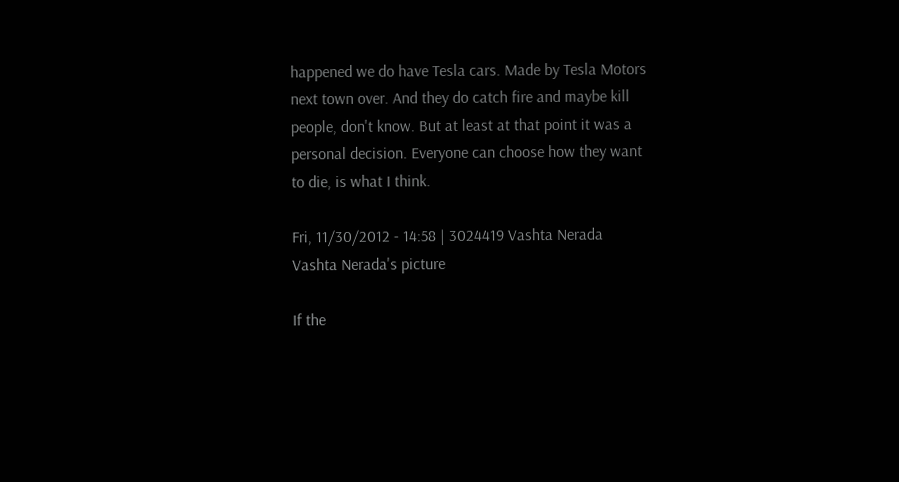happened we do have Tesla cars. Made by Tesla Motors next town over. And they do catch fire and maybe kill people, don't know. But at least at that point it was a personal decision. Everyone can choose how they want to die, is what I think.

Fri, 11/30/2012 - 14:58 | 3024419 Vashta Nerada
Vashta Nerada's picture

If the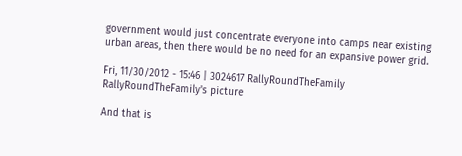government would just concentrate everyone into camps near existing urban areas, then there would be no need for an expansive power grid.

Fri, 11/30/2012 - 15:46 | 3024617 RallyRoundTheFamily
RallyRoundTheFamily's picture

And that is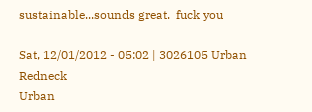sustainable...sounds great.  fuck you

Sat, 12/01/2012 - 05:02 | 3026105 Urban Redneck
Urban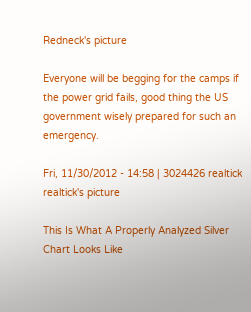Redneck's picture

Everyone will be begging for the camps if the power grid fails, good thing the US government wisely prepared for such an emergency.

Fri, 11/30/2012 - 14:58 | 3024426 realtick
realtick's picture

This Is What A Properly Analyzed Silver Chart Looks Like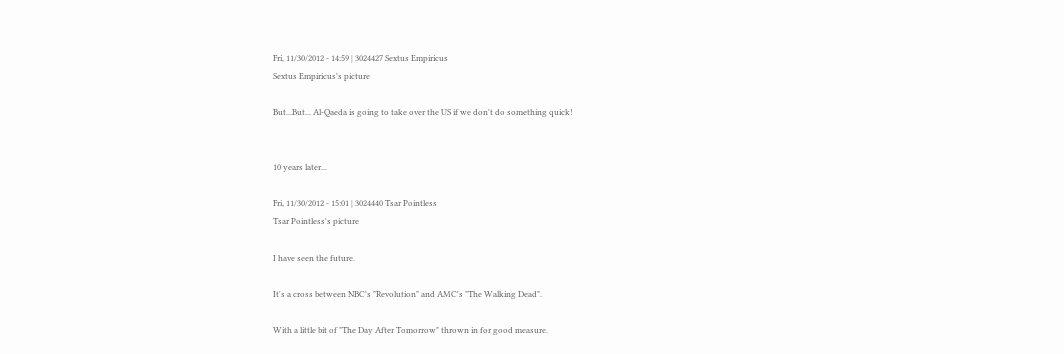Fri, 11/30/2012 - 14:59 | 3024427 Sextus Empiricus
Sextus Empiricus's picture

But...But... Al-Qaeda is going to take over the US if we don't do something quick!


10 years later...

Fri, 11/30/2012 - 15:01 | 3024440 Tsar Pointless
Tsar Pointless's picture

I have seen the future.

It's a cross between NBC's "Revolution" and AMC's "The Walking Dead".

With a little bit of "The Day After Tomorrow" thrown in for good measure.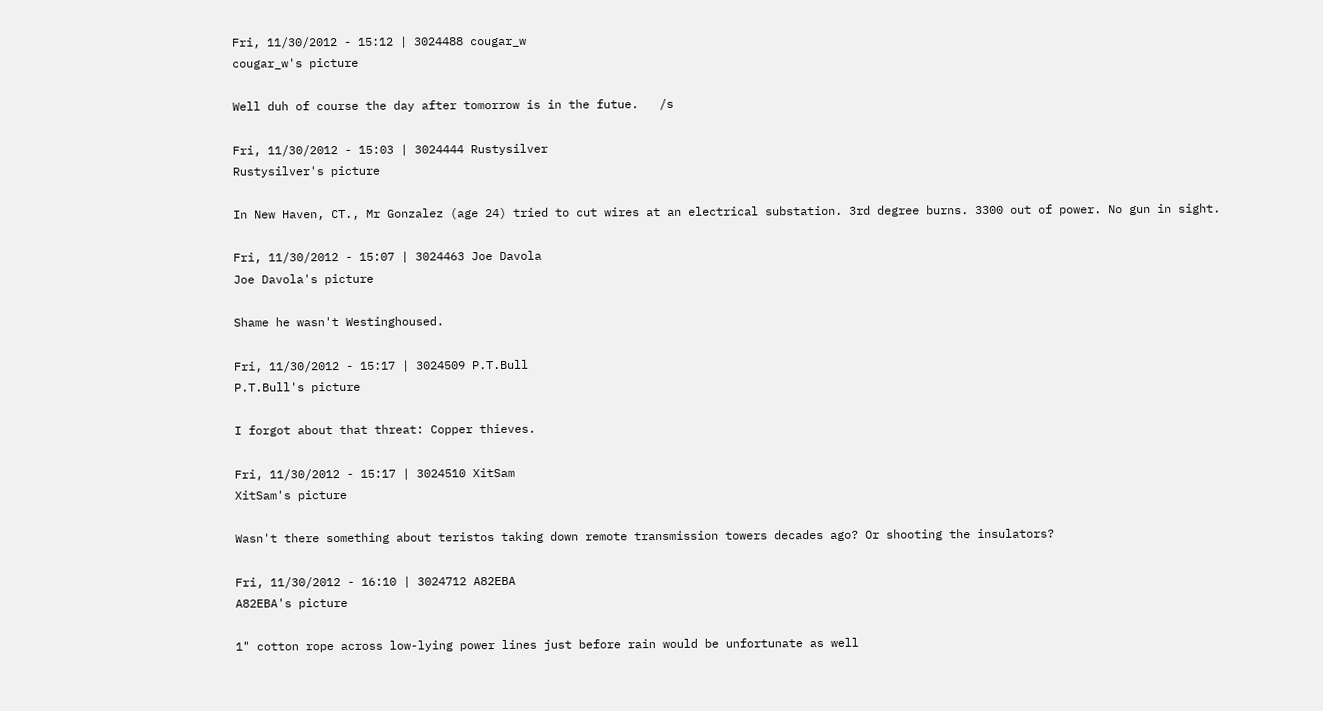Fri, 11/30/2012 - 15:12 | 3024488 cougar_w
cougar_w's picture

Well duh of course the day after tomorrow is in the futue.   /s

Fri, 11/30/2012 - 15:03 | 3024444 Rustysilver
Rustysilver's picture

In New Haven, CT., Mr Gonzalez (age 24) tried to cut wires at an electrical substation. 3rd degree burns. 3300 out of power. No gun in sight.

Fri, 11/30/2012 - 15:07 | 3024463 Joe Davola
Joe Davola's picture

Shame he wasn't Westinghoused.

Fri, 11/30/2012 - 15:17 | 3024509 P.T.Bull
P.T.Bull's picture

I forgot about that threat: Copper thieves.

Fri, 11/30/2012 - 15:17 | 3024510 XitSam
XitSam's picture

Wasn't there something about teristos taking down remote transmission towers decades ago? Or shooting the insulators?

Fri, 11/30/2012 - 16:10 | 3024712 A82EBA
A82EBA's picture

1" cotton rope across low-lying power lines just before rain would be unfortunate as well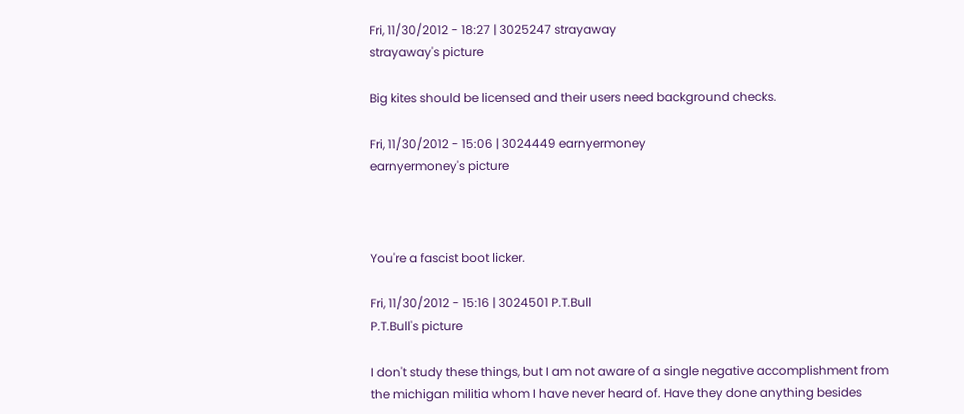Fri, 11/30/2012 - 18:27 | 3025247 strayaway
strayaway's picture

Big kites should be licensed and their users need background checks.

Fri, 11/30/2012 - 15:06 | 3024449 earnyermoney
earnyermoney's picture



You're a fascist boot licker.

Fri, 11/30/2012 - 15:16 | 3024501 P.T.Bull
P.T.Bull's picture

I don't study these things, but I am not aware of a single negative accomplishment from the michigan militia whom I have never heard of. Have they done anything besides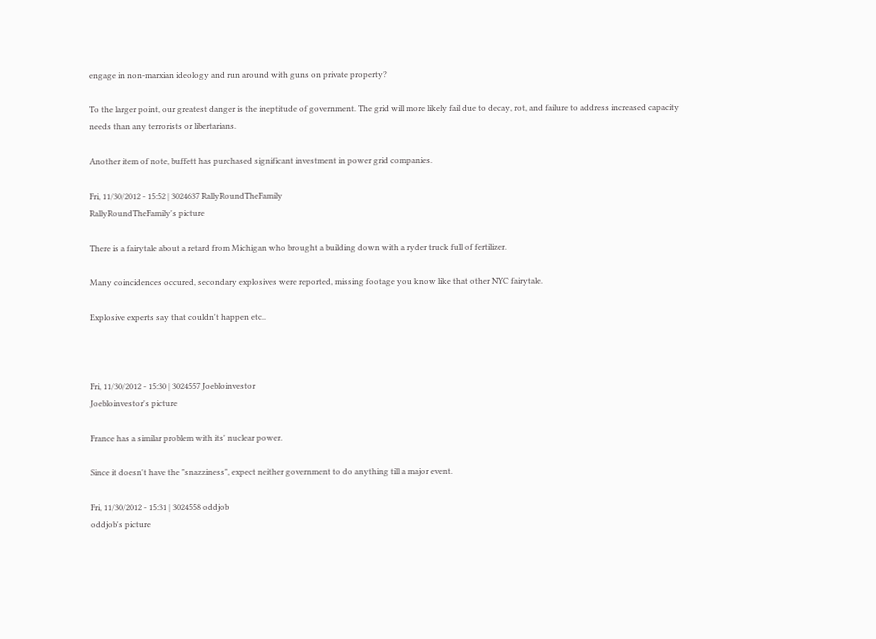engage in non-marxian ideology and run around with guns on private property?

To the larger point, our greatest danger is the ineptitude of government. The grid will more likely fail due to decay, rot, and failure to address increased capacity needs than any terrorists or libertarians.

Another item of note, buffett has purchased significant investment in power grid companies.

Fri, 11/30/2012 - 15:52 | 3024637 RallyRoundTheFamily
RallyRoundTheFamily's picture

There is a fairytale about a retard from Michigan who brought a building down with a ryder truck full of fertilizer.

Many coincidences occured, secondary explosives were reported, missing footage you know like that other NYC fairytale.

Explosive experts say that couldn't happen etc..



Fri, 11/30/2012 - 15:30 | 3024557 Joebloinvestor
Joebloinvestor's picture

France has a similar problem with its' nuclear power.

Since it doesn't have the "snazziness", expect neither government to do anything till a major event.

Fri, 11/30/2012 - 15:31 | 3024558 oddjob
oddjob's picture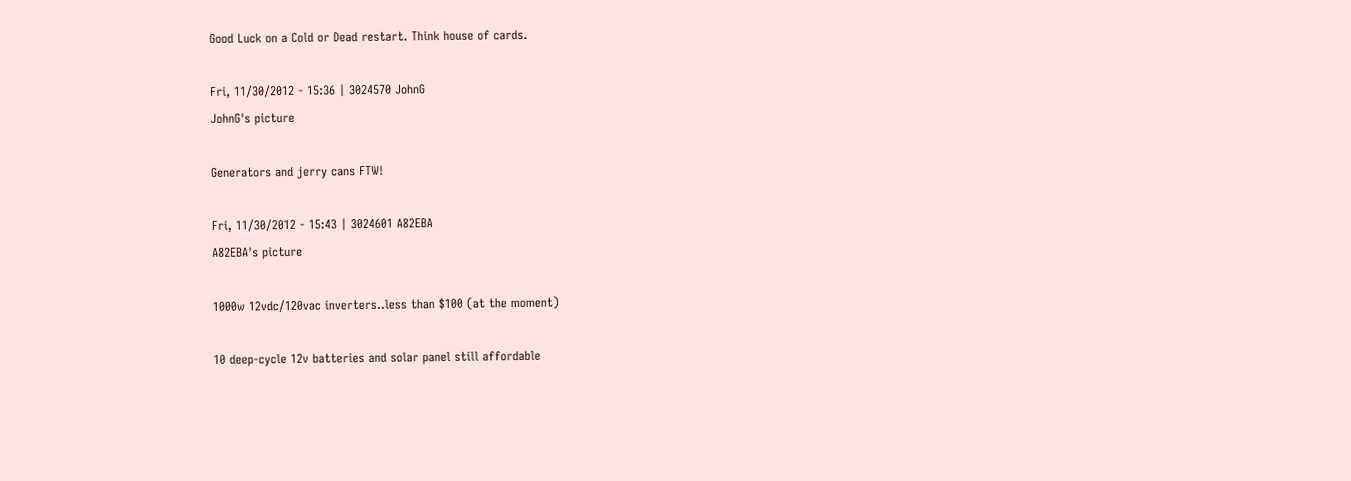Good Luck on a Cold or Dead restart. Think house of cards.

Fri, 11/30/2012 - 15:36 | 3024570 JohnG
JohnG's picture

Generators and jerry cans FTW!

Fri, 11/30/2012 - 15:43 | 3024601 A82EBA
A82EBA's picture

1000w 12vdc/120vac inverters..less than $100 (at the moment)

10 deep-cycle 12v batteries and solar panel still affordable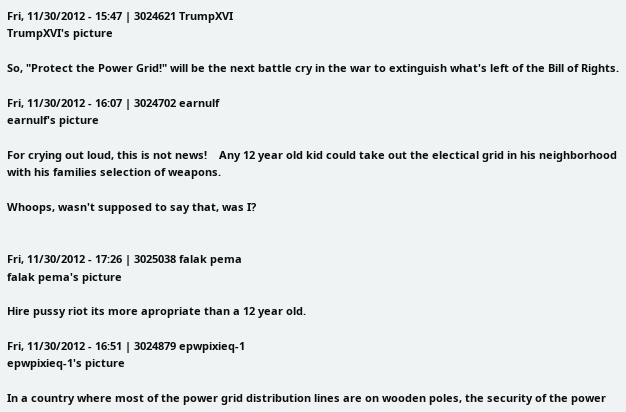Fri, 11/30/2012 - 15:47 | 3024621 TrumpXVI
TrumpXVI's picture

So, "Protect the Power Grid!" will be the next battle cry in the war to extinguish what's left of the Bill of Rights.

Fri, 11/30/2012 - 16:07 | 3024702 earnulf
earnulf's picture

For crying out loud, this is not news!    Any 12 year old kid could take out the electical grid in his neighborhood with his families selection of weapons.

Whoops, wasn't supposed to say that, was I?


Fri, 11/30/2012 - 17:26 | 3025038 falak pema
falak pema's picture

Hire pussy riot its more apropriate than a 12 year old.

Fri, 11/30/2012 - 16:51 | 3024879 epwpixieq-1
epwpixieq-1's picture

In a country where most of the power grid distribution lines are on wooden poles, the security of the power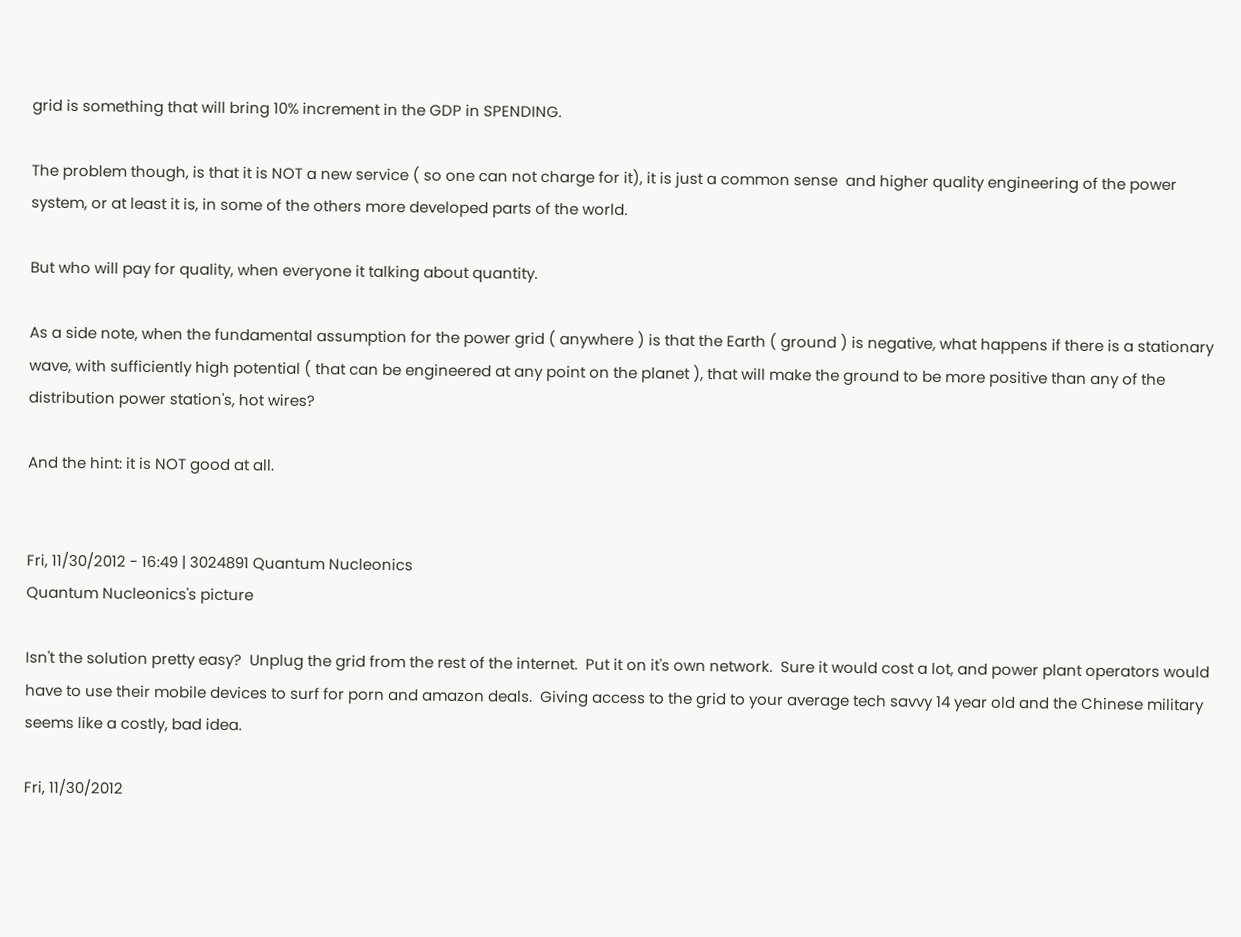grid is something that will bring 10% increment in the GDP in SPENDING.

The problem though, is that it is NOT a new service ( so one can not charge for it), it is just a common sense  and higher quality engineering of the power system, or at least it is, in some of the others more developed parts of the world.

But who will pay for quality, when everyone it talking about quantity.

As a side note, when the fundamental assumption for the power grid ( anywhere ) is that the Earth ( ground ) is negative, what happens if there is a stationary wave, with sufficiently high potential ( that can be engineered at any point on the planet ), that will make the ground to be more positive than any of the distribution power station's, hot wires?

And the hint: it is NOT good at all.


Fri, 11/30/2012 - 16:49 | 3024891 Quantum Nucleonics
Quantum Nucleonics's picture

Isn't the solution pretty easy?  Unplug the grid from the rest of the internet.  Put it on it's own network.  Sure it would cost a lot, and power plant operators would have to use their mobile devices to surf for porn and amazon deals.  Giving access to the grid to your average tech savvy 14 year old and the Chinese military seems like a costly, bad idea.

Fri, 11/30/2012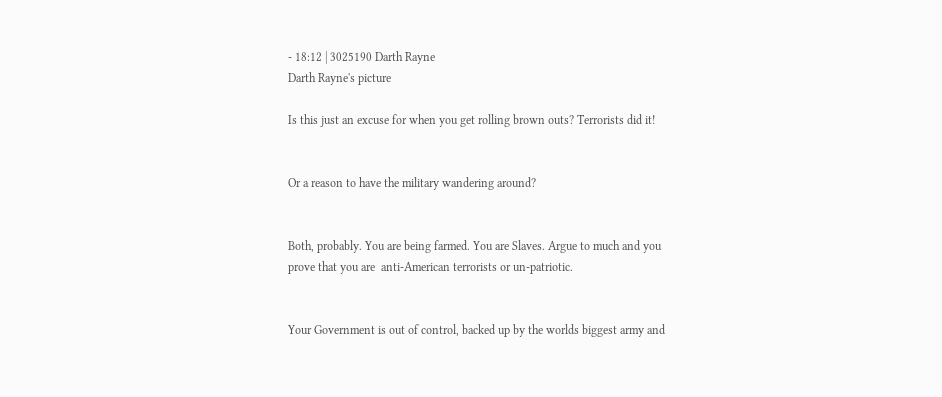- 18:12 | 3025190 Darth Rayne
Darth Rayne's picture

Is this just an excuse for when you get rolling brown outs? Terrorists did it!


Or a reason to have the military wandering around?


Both, probably. You are being farmed. You are Slaves. Argue to much and you prove that you are  anti-American terrorists or un-patriotic.


Your Government is out of control, backed up by the worlds biggest army and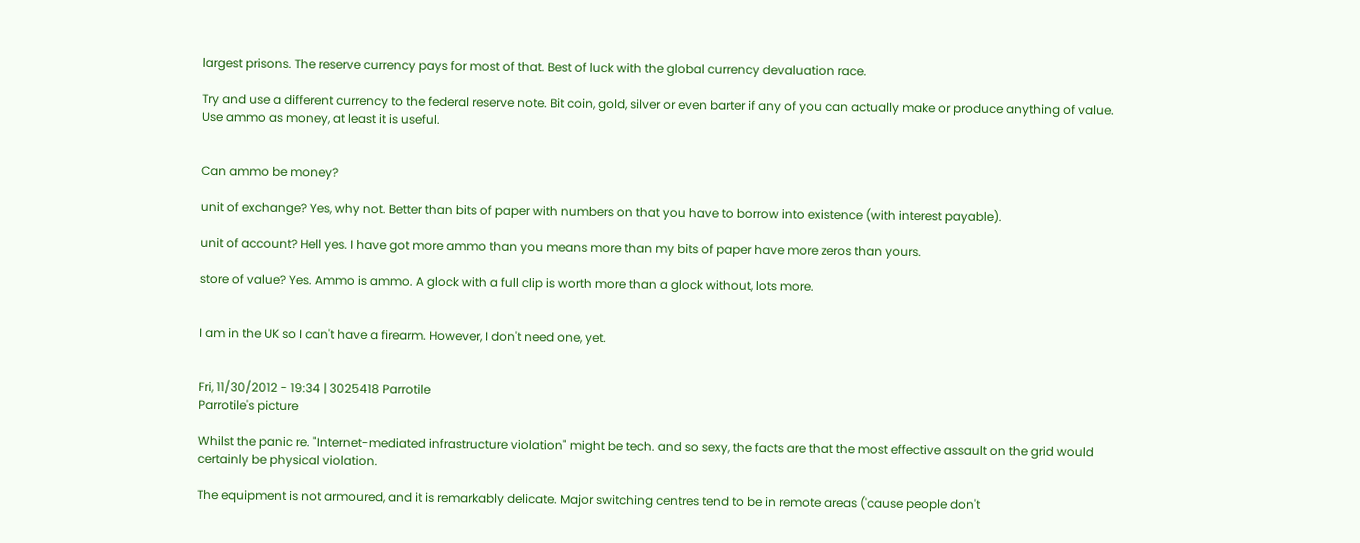largest prisons. The reserve currency pays for most of that. Best of luck with the global currency devaluation race.

Try and use a different currency to the federal reserve note. Bit coin, gold, silver or even barter if any of you can actually make or produce anything of value. Use ammo as money, at least it is useful.


Can ammo be money?

unit of exchange? Yes, why not. Better than bits of paper with numbers on that you have to borrow into existence (with interest payable).

unit of account? Hell yes. I have got more ammo than you means more than my bits of paper have more zeros than yours.

store of value? Yes. Ammo is ammo. A glock with a full clip is worth more than a glock without, lots more.


I am in the UK so I can't have a firearm. However, I don't need one, yet.


Fri, 11/30/2012 - 19:34 | 3025418 Parrotile
Parrotile's picture

Whilst the panic re. "Internet-mediated infrastructure violation" might be tech. and so sexy, the facts are that the most effective assault on the grid would certainly be physical violation.

The equipment is not armoured, and it is remarkably delicate. Major switching centres tend to be in remote areas ('cause people don't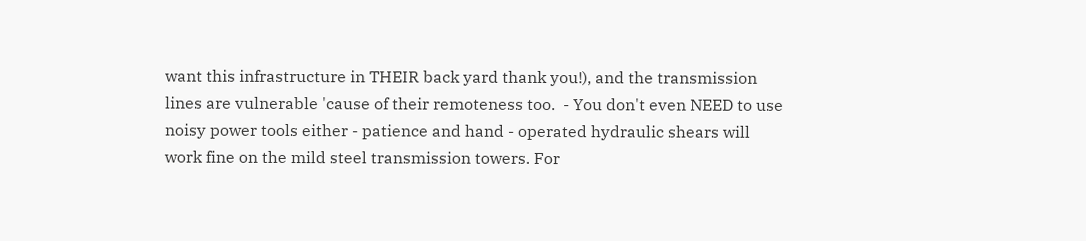want this infrastructure in THEIR back yard thank you!), and the transmission lines are vulnerable 'cause of their remoteness too.  - You don't even NEED to use noisy power tools either - patience and hand - operated hydraulic shears will work fine on the mild steel transmission towers. For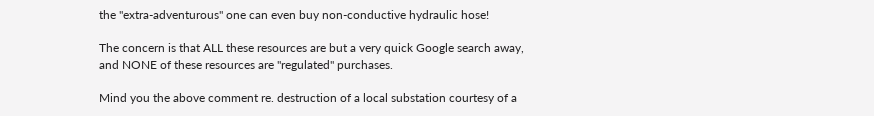the "extra-adventurous" one can even buy non-conductive hydraulic hose!

The concern is that ALL these resources are but a very quick Google search away, and NONE of these resources are "regulated" purchases.

Mind you the above comment re. destruction of a local substation courtesy of a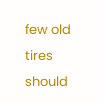few old tires should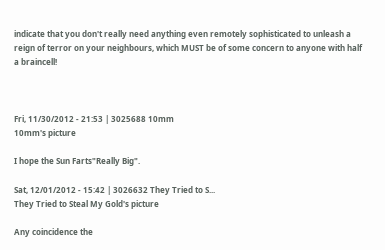indicate that you don't really need anything even remotely sophisticated to unleash a reign of terror on your neighbours, which MUST be of some concern to anyone with half a braincell!



Fri, 11/30/2012 - 21:53 | 3025688 10mm
10mm's picture

I hope the Sun Farts"Really Big".

Sat, 12/01/2012 - 15:42 | 3026632 They Tried to S...
They Tried to Steal My Gold's picture

Any coincidence the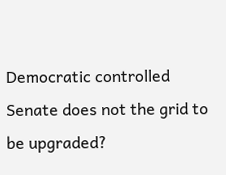Democratic controlled Senate does not the grid to be upgraded?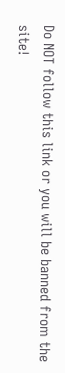Do NOT follow this link or you will be banned from the site!